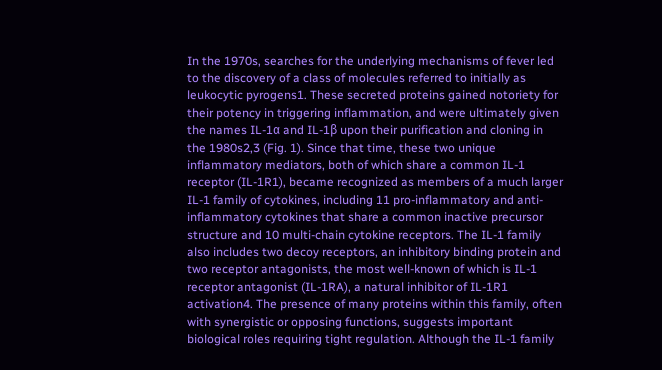In the 1970s, searches for the underlying mechanisms of fever led to the discovery of a class of molecules referred to initially as leukocytic pyrogens1. These secreted proteins gained notoriety for their potency in triggering inflammation, and were ultimately given the names IL-1α and IL-1β upon their purification and cloning in the 1980s2,3 (Fig. 1). Since that time, these two unique inflammatory mediators, both of which share a common IL-1 receptor (IL-1R1), became recognized as members of a much larger IL-1 family of cytokines, including 11 pro-inflammatory and anti-inflammatory cytokines that share a common inactive precursor structure and 10 multi-chain cytokine receptors. The IL-1 family also includes two decoy receptors, an inhibitory binding protein and two receptor antagonists, the most well-known of which is IL-1 receptor antagonist (IL-1RA), a natural inhibitor of IL-1R1 activation4. The presence of many proteins within this family, often with synergistic or opposing functions, suggests important biological roles requiring tight regulation. Although the IL-1 family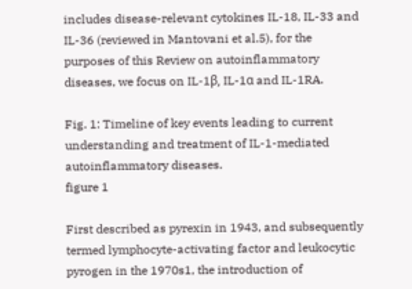includes disease-relevant cytokines IL-18, IL-33 and IL-36 (reviewed in Mantovani et al.5), for the purposes of this Review on autoinflammatory diseases, we focus on IL-1β, IL-1α and IL-1RA.

Fig. 1: Timeline of key events leading to current understanding and treatment of IL-1-mediated autoinflammatory diseases.
figure 1

First described as pyrexin in 1943, and subsequently termed lymphocyte-activating factor and leukocytic pyrogen in the 1970s1, the introduction of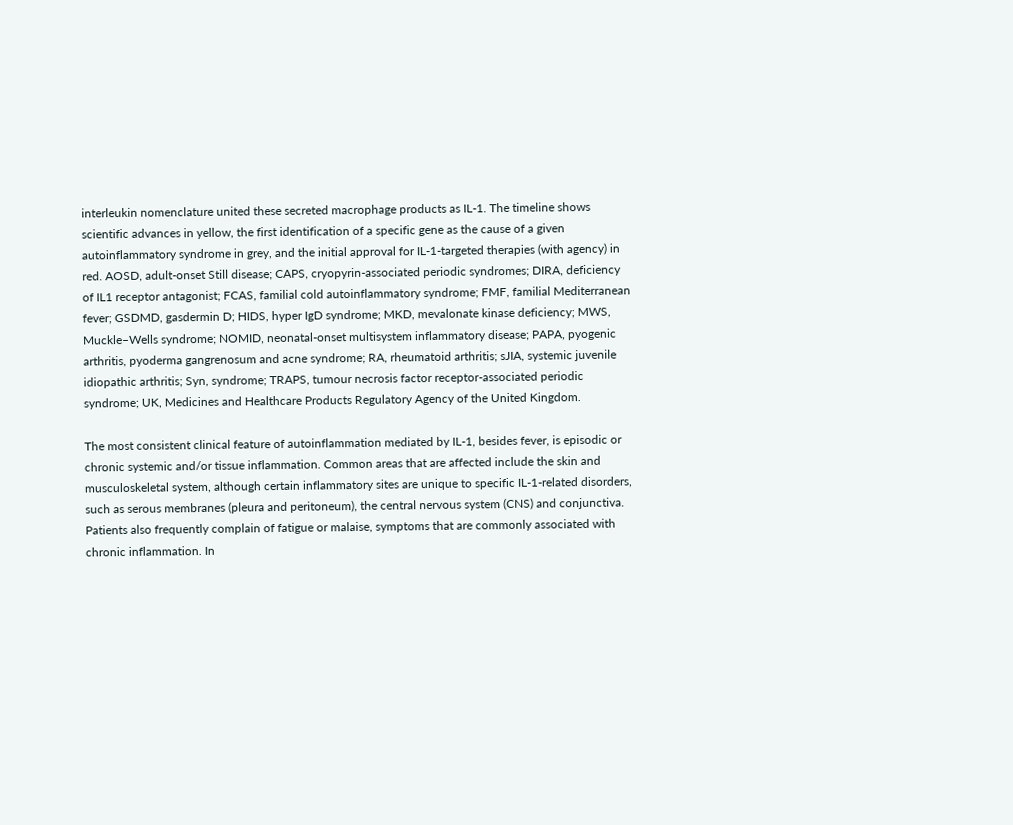interleukin nomenclature united these secreted macrophage products as IL-1. The timeline shows scientific advances in yellow, the first identification of a specific gene as the cause of a given autoinflammatory syndrome in grey, and the initial approval for IL-1-targeted therapies (with agency) in red. AOSD, adult-onset Still disease; CAPS, cryopyrin-associated periodic syndromes; DIRA, deficiency of IL1 receptor antagonist; FCAS, familial cold autoinflammatory syndrome; FMF, familial Mediterranean fever; GSDMD, gasdermin D; HIDS, hyper IgD syndrome; MKD, mevalonate kinase deficiency; MWS, Muckle–Wells syndrome; NOMID, neonatal-onset multisystem inflammatory disease; PAPA, pyogenic arthritis, pyoderma gangrenosum and acne syndrome; RA, rheumatoid arthritis; sJIA, systemic juvenile idiopathic arthritis; Syn, syndrome; TRAPS, tumour necrosis factor receptor-associated periodic syndrome; UK, Medicines and Healthcare Products Regulatory Agency of the United Kingdom.

The most consistent clinical feature of autoinflammation mediated by IL-1, besides fever, is episodic or chronic systemic and/or tissue inflammation. Common areas that are affected include the skin and musculoskeletal system, although certain inflammatory sites are unique to specific IL-1-related disorders, such as serous membranes (pleura and peritoneum), the central nervous system (CNS) and conjunctiva. Patients also frequently complain of fatigue or malaise, symptoms that are commonly associated with chronic inflammation. In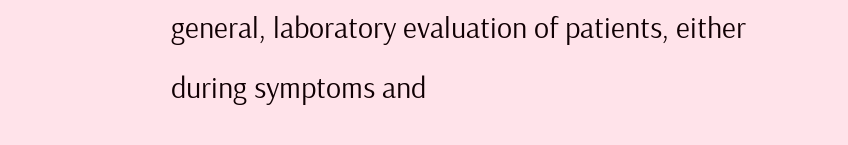general, laboratory evaluation of patients, either during symptoms and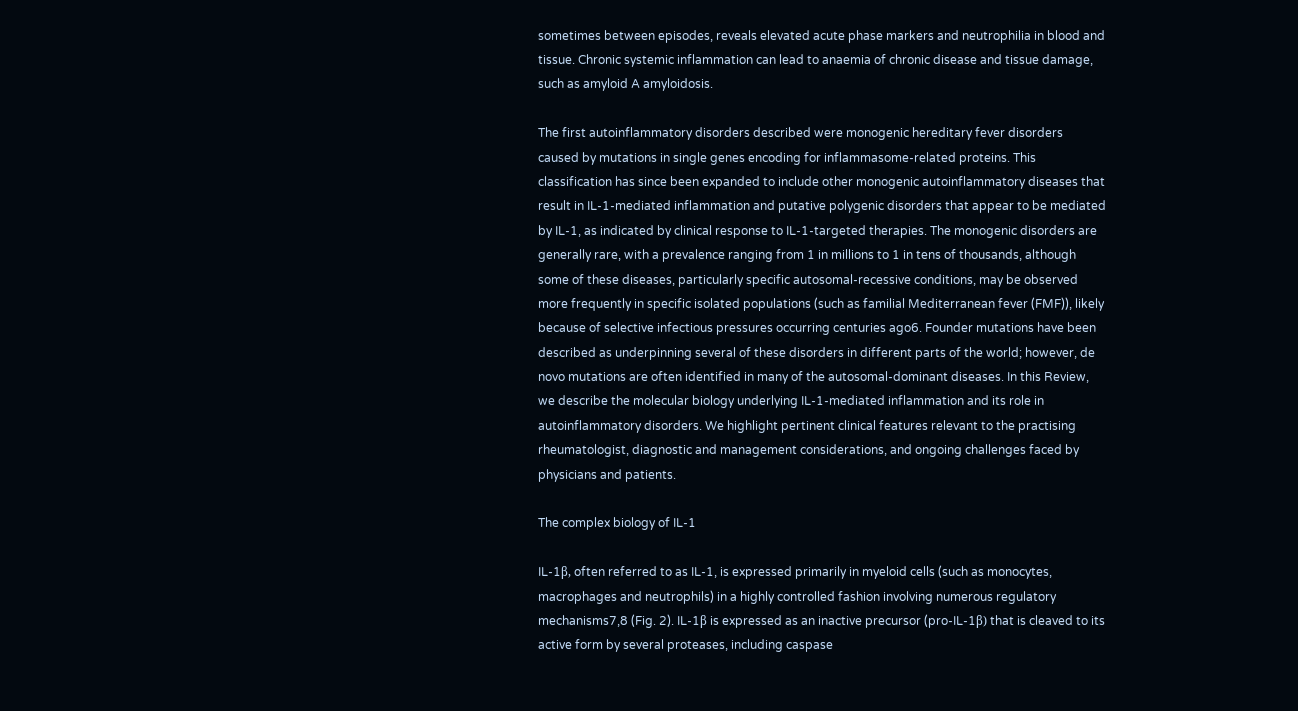sometimes between episodes, reveals elevated acute phase markers and neutrophilia in blood and tissue. Chronic systemic inflammation can lead to anaemia of chronic disease and tissue damage, such as amyloid A amyloidosis.

The first autoinflammatory disorders described were monogenic hereditary fever disorders caused by mutations in single genes encoding for inflammasome-related proteins. This classification has since been expanded to include other monogenic autoinflammatory diseases that result in IL-1-mediated inflammation and putative polygenic disorders that appear to be mediated by IL-1, as indicated by clinical response to IL-1-targeted therapies. The monogenic disorders are generally rare, with a prevalence ranging from 1 in millions to 1 in tens of thousands, although some of these diseases, particularly specific autosomal-recessive conditions, may be observed more frequently in specific isolated populations (such as familial Mediterranean fever (FMF)), likely because of selective infectious pressures occurring centuries ago6. Founder mutations have been described as underpinning several of these disorders in different parts of the world; however, de novo mutations are often identified in many of the autosomal-dominant diseases. In this Review, we describe the molecular biology underlying IL-1-mediated inflammation and its role in autoinflammatory disorders. We highlight pertinent clinical features relevant to the practising rheumatologist, diagnostic and management considerations, and ongoing challenges faced by physicians and patients.

The complex biology of IL-1

IL-1β, often referred to as IL-1, is expressed primarily in myeloid cells (such as monocytes, macrophages and neutrophils) in a highly controlled fashion involving numerous regulatory mechanisms7,8 (Fig. 2). IL-1β is expressed as an inactive precursor (pro-IL-1β) that is cleaved to its active form by several proteases, including caspase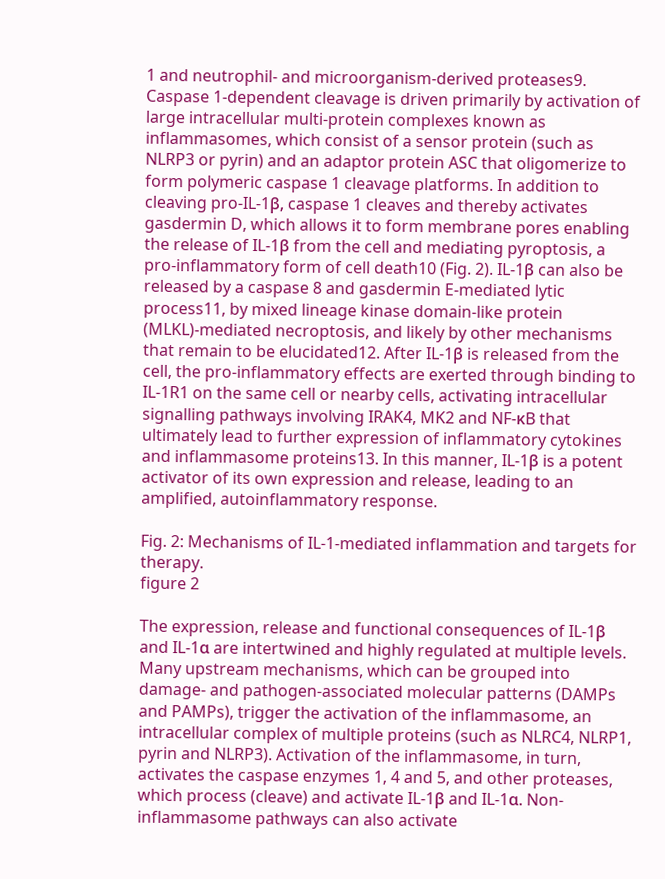1 and neutrophil- and microorganism-derived proteases9. Caspase 1-dependent cleavage is driven primarily by activation of large intracellular multi-protein complexes known as inflammasomes, which consist of a sensor protein (such as NLRP3 or pyrin) and an adaptor protein ASC that oligomerize to form polymeric caspase 1 cleavage platforms. In addition to cleaving pro-IL-1β, caspase 1 cleaves and thereby activates gasdermin D, which allows it to form membrane pores enabling the release of IL-1β from the cell and mediating pyroptosis, a pro-inflammatory form of cell death10 (Fig. 2). IL-1β can also be released by a caspase 8 and gasdermin E-mediated lytic process11, by mixed lineage kinase domain-like protein (MLKL)-mediated necroptosis, and likely by other mechanisms that remain to be elucidated12. After IL-1β is released from the cell, the pro-inflammatory effects are exerted through binding to IL-1R1 on the same cell or nearby cells, activating intracellular signalling pathways involving IRAK4, MK2 and NF-κB that ultimately lead to further expression of inflammatory cytokines and inflammasome proteins13. In this manner, IL-1β is a potent activator of its own expression and release, leading to an amplified, autoinflammatory response.

Fig. 2: Mechanisms of IL-1-mediated inflammation and targets for therapy.
figure 2

The expression, release and functional consequences of IL-1β and IL-1α are intertwined and highly regulated at multiple levels. Many upstream mechanisms, which can be grouped into damage- and pathogen-associated molecular patterns (DAMPs and PAMPs), trigger the activation of the inflammasome, an intracellular complex of multiple proteins (such as NLRC4, NLRP1, pyrin and NLRP3). Activation of the inflammasome, in turn, activates the caspase enzymes 1, 4 and 5, and other proteases, which process (cleave) and activate IL-1β and IL-1α. Non-inflammasome pathways can also activate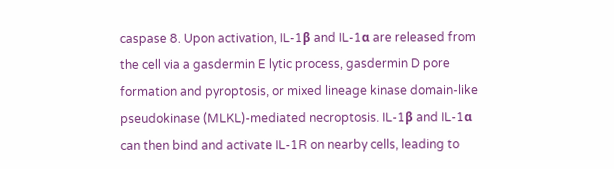caspase 8. Upon activation, IL-1β and IL-1α are released from the cell via a gasdermin E lytic process, gasdermin D pore formation and pyroptosis, or mixed lineage kinase domain-like pseudokinase (MLKL)-mediated necroptosis. IL-1β and IL-1α can then bind and activate IL-1R on nearby cells, leading to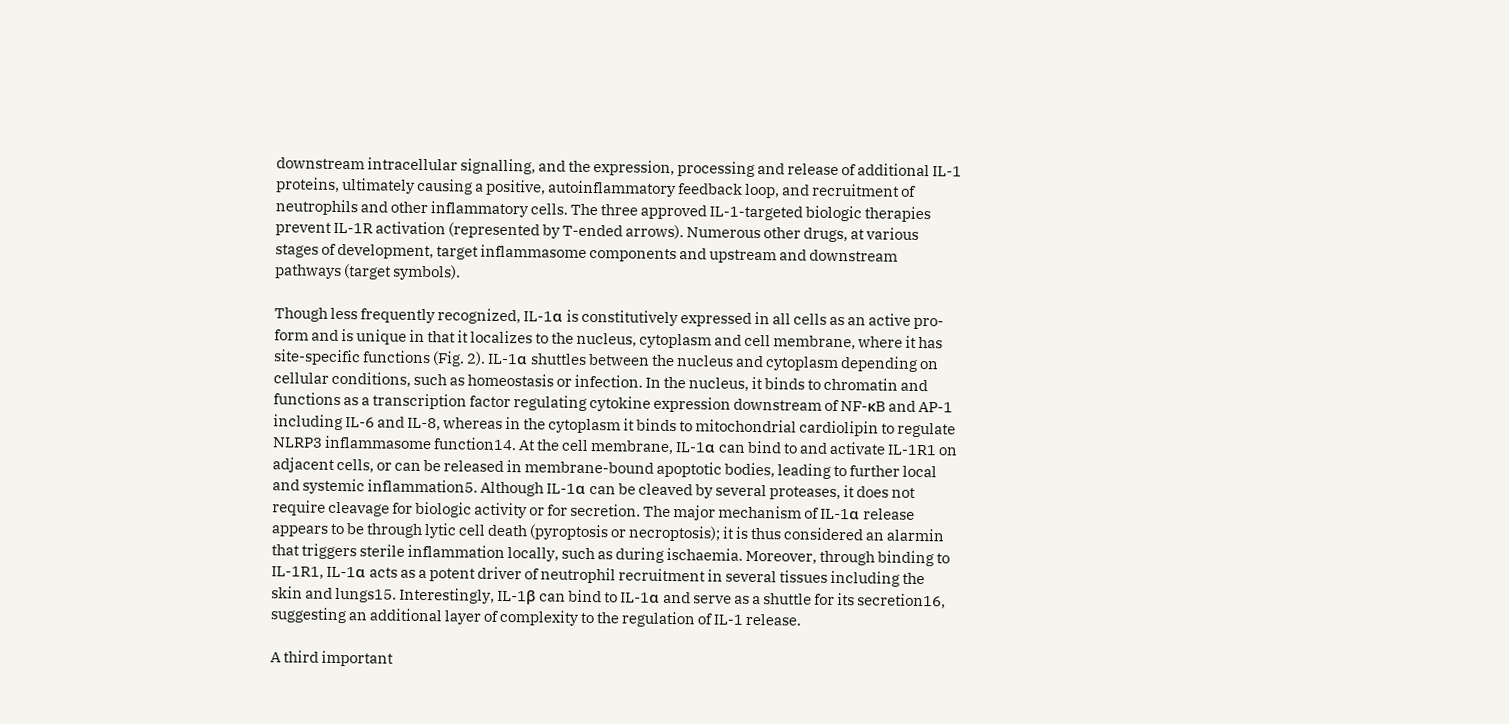downstream intracellular signalling, and the expression, processing and release of additional IL-1 proteins, ultimately causing a positive, autoinflammatory feedback loop, and recruitment of neutrophils and other inflammatory cells. The three approved IL-1-targeted biologic therapies prevent IL-1R activation (represented by T-ended arrows). Numerous other drugs, at various stages of development, target inflammasome components and upstream and downstream pathways (target symbols).

Though less frequently recognized, IL-1α is constitutively expressed in all cells as an active pro-form and is unique in that it localizes to the nucleus, cytoplasm and cell membrane, where it has site-specific functions (Fig. 2). IL-1α shuttles between the nucleus and cytoplasm depending on cellular conditions, such as homeostasis or infection. In the nucleus, it binds to chromatin and functions as a transcription factor regulating cytokine expression downstream of NF-κB and AP-1 including IL-6 and IL-8, whereas in the cytoplasm it binds to mitochondrial cardiolipin to regulate NLRP3 inflammasome function14. At the cell membrane, IL-1α can bind to and activate IL-1R1 on adjacent cells, or can be released in membrane-bound apoptotic bodies, leading to further local and systemic inflammation5. Although IL-1α can be cleaved by several proteases, it does not require cleavage for biologic activity or for secretion. The major mechanism of IL-1α release appears to be through lytic cell death (pyroptosis or necroptosis); it is thus considered an alarmin that triggers sterile inflammation locally, such as during ischaemia. Moreover, through binding to IL-1R1, IL-1α acts as a potent driver of neutrophil recruitment in several tissues including the skin and lungs15. Interestingly, IL-1β can bind to IL-1α and serve as a shuttle for its secretion16, suggesting an additional layer of complexity to the regulation of IL-1 release.

A third important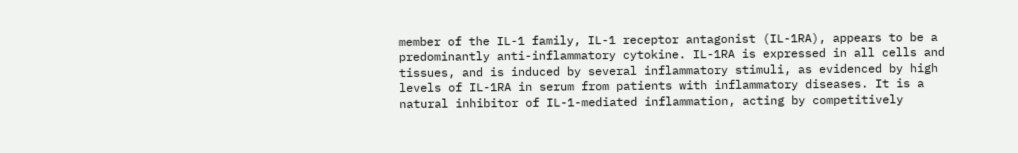member of the IL-1 family, IL-1 receptor antagonist (IL-1RA), appears to be a predominantly anti-inflammatory cytokine. IL-1RA is expressed in all cells and tissues, and is induced by several inflammatory stimuli, as evidenced by high levels of IL-1RA in serum from patients with inflammatory diseases. It is a natural inhibitor of IL-1-mediated inflammation, acting by competitively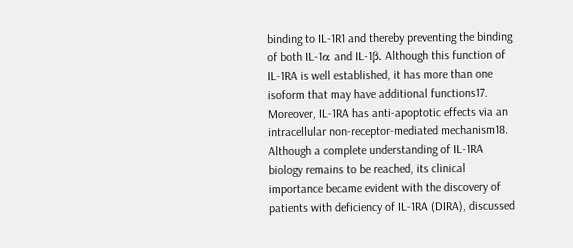binding to IL-1R1 and thereby preventing the binding of both IL-1α and IL-1β. Although this function of IL-1RA is well established, it has more than one isoform that may have additional functions17. Moreover, IL-1RA has anti-apoptotic effects via an intracellular non-receptor-mediated mechanism18. Although a complete understanding of IL-1RA biology remains to be reached, its clinical importance became evident with the discovery of patients with deficiency of IL-1RA (DIRA), discussed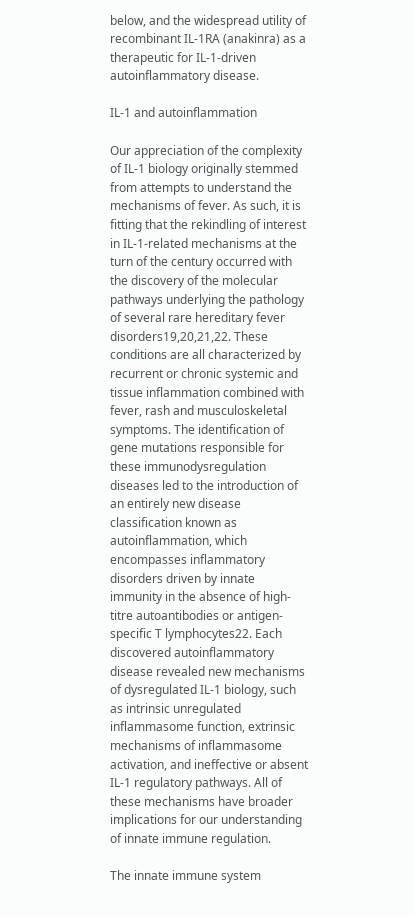below, and the widespread utility of recombinant IL-1RA (anakinra) as a therapeutic for IL-1-driven autoinflammatory disease.

IL-1 and autoinflammation

Our appreciation of the complexity of IL-1 biology originally stemmed from attempts to understand the mechanisms of fever. As such, it is fitting that the rekindling of interest in IL-1-related mechanisms at the turn of the century occurred with the discovery of the molecular pathways underlying the pathology of several rare hereditary fever disorders19,20,21,22. These conditions are all characterized by recurrent or chronic systemic and tissue inflammation combined with fever, rash and musculoskeletal symptoms. The identification of gene mutations responsible for these immunodysregulation diseases led to the introduction of an entirely new disease classification known as autoinflammation, which encompasses inflammatory disorders driven by innate immunity in the absence of high-titre autoantibodies or antigen-specific T lymphocytes22. Each discovered autoinflammatory disease revealed new mechanisms of dysregulated IL-1 biology, such as intrinsic unregulated inflammasome function, extrinsic mechanisms of inflammasome activation, and ineffective or absent IL-1 regulatory pathways. All of these mechanisms have broader implications for our understanding of innate immune regulation.

The innate immune system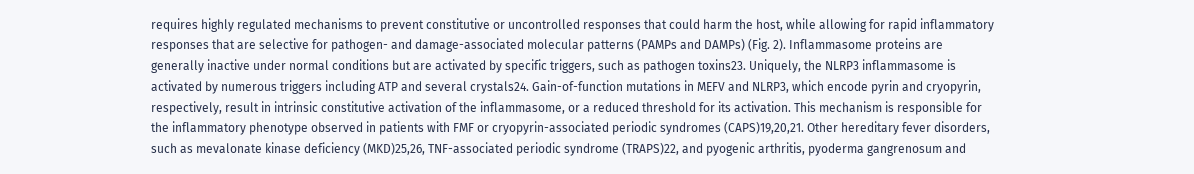requires highly regulated mechanisms to prevent constitutive or uncontrolled responses that could harm the host, while allowing for rapid inflammatory responses that are selective for pathogen- and damage-associated molecular patterns (PAMPs and DAMPs) (Fig. 2). Inflammasome proteins are generally inactive under normal conditions but are activated by specific triggers, such as pathogen toxins23. Uniquely, the NLRP3 inflammasome is activated by numerous triggers including ATP and several crystals24. Gain-of-function mutations in MEFV and NLRP3, which encode pyrin and cryopyrin, respectively, result in intrinsic constitutive activation of the inflammasome, or a reduced threshold for its activation. This mechanism is responsible for the inflammatory phenotype observed in patients with FMF or cryopyrin-associated periodic syndromes (CAPS)19,20,21. Other hereditary fever disorders, such as mevalonate kinase deficiency (MKD)25,26, TNF-associated periodic syndrome (TRAPS)22, and pyogenic arthritis, pyoderma gangrenosum and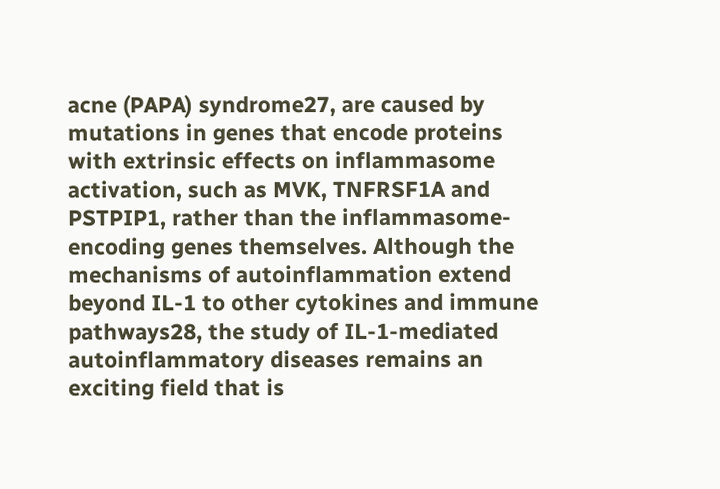acne (PAPA) syndrome27, are caused by mutations in genes that encode proteins with extrinsic effects on inflammasome activation, such as MVK, TNFRSF1A and PSTPIP1, rather than the inflammasome-encoding genes themselves. Although the mechanisms of autoinflammation extend beyond IL-1 to other cytokines and immune pathways28, the study of IL-1-mediated autoinflammatory diseases remains an exciting field that is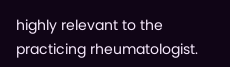highly relevant to the practicing rheumatologist.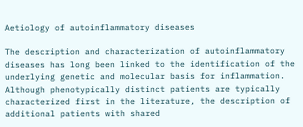Aetiology of autoinflammatory diseases

The description and characterization of autoinflammatory diseases has long been linked to the identification of the underlying genetic and molecular basis for inflammation. Although phenotypically distinct patients are typically characterized first in the literature, the description of additional patients with shared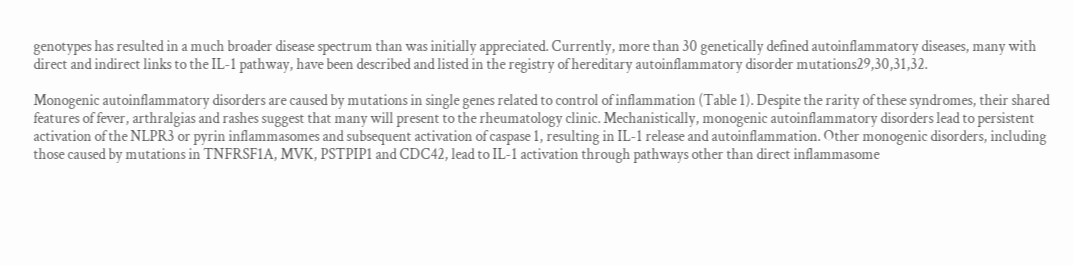genotypes has resulted in a much broader disease spectrum than was initially appreciated. Currently, more than 30 genetically defined autoinflammatory diseases, many with direct and indirect links to the IL-1 pathway, have been described and listed in the registry of hereditary autoinflammatory disorder mutations29,30,31,32.

Monogenic autoinflammatory disorders are caused by mutations in single genes related to control of inflammation (Table 1). Despite the rarity of these syndromes, their shared features of fever, arthralgias and rashes suggest that many will present to the rheumatology clinic. Mechanistically, monogenic autoinflammatory disorders lead to persistent activation of the NLPR3 or pyrin inflammasomes and subsequent activation of caspase 1, resulting in IL-1 release and autoinflammation. Other monogenic disorders, including those caused by mutations in TNFRSF1A, MVK, PSTPIP1 and CDC42, lead to IL-1 activation through pathways other than direct inflammasome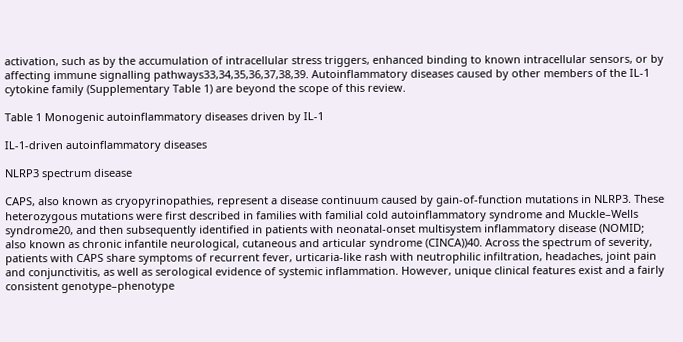activation, such as by the accumulation of intracellular stress triggers, enhanced binding to known intracellular sensors, or by affecting immune signalling pathways33,34,35,36,37,38,39. Autoinflammatory diseases caused by other members of the IL-1 cytokine family (Supplementary Table 1) are beyond the scope of this review.

Table 1 Monogenic autoinflammatory diseases driven by IL-1

IL-1-driven autoinflammatory diseases

NLRP3 spectrum disease

CAPS, also known as cryopyrinopathies, represent a disease continuum caused by gain-of-function mutations in NLRP3. These heterozygous mutations were first described in families with familial cold autoinflammatory syndrome and Muckle–Wells syndrome20, and then subsequently identified in patients with neonatal-onset multisystem inflammatory disease (NOMID; also known as chronic infantile neurological, cutaneous and articular syndrome (CINCA))40. Across the spectrum of severity, patients with CAPS share symptoms of recurrent fever, urticaria-like rash with neutrophilic infiltration, headaches, joint pain and conjunctivitis, as well as serological evidence of systemic inflammation. However, unique clinical features exist and a fairly consistent genotype–phenotype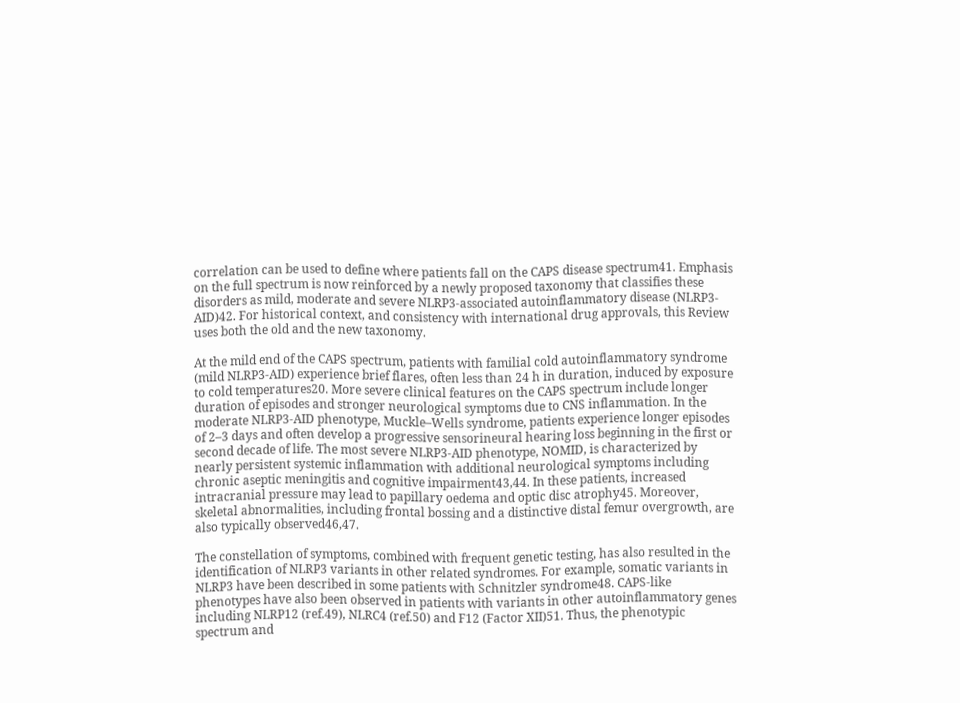correlation can be used to define where patients fall on the CAPS disease spectrum41. Emphasis on the full spectrum is now reinforced by a newly proposed taxonomy that classifies these disorders as mild, moderate and severe NLRP3-associated autoinflammatory disease (NLRP3-AID)42. For historical context, and consistency with international drug approvals, this Review uses both the old and the new taxonomy.

At the mild end of the CAPS spectrum, patients with familial cold autoinflammatory syndrome (mild NLRP3-AID) experience brief flares, often less than 24 h in duration, induced by exposure to cold temperatures20. More severe clinical features on the CAPS spectrum include longer duration of episodes and stronger neurological symptoms due to CNS inflammation. In the moderate NLRP3-AID phenotype, Muckle–Wells syndrome, patients experience longer episodes of 2–3 days and often develop a progressive sensorineural hearing loss beginning in the first or second decade of life. The most severe NLRP3-AID phenotype, NOMID, is characterized by nearly persistent systemic inflammation with additional neurological symptoms including chronic aseptic meningitis and cognitive impairment43,44. In these patients, increased intracranial pressure may lead to papillary oedema and optic disc atrophy45. Moreover, skeletal abnormalities, including frontal bossing and a distinctive distal femur overgrowth, are also typically observed46,47.

The constellation of symptoms, combined with frequent genetic testing, has also resulted in the identification of NLRP3 variants in other related syndromes. For example, somatic variants in NLRP3 have been described in some patients with Schnitzler syndrome48. CAPS-like phenotypes have also been observed in patients with variants in other autoinflammatory genes including NLRP12 (ref.49), NLRC4 (ref.50) and F12 (Factor XII)51. Thus, the phenotypic spectrum and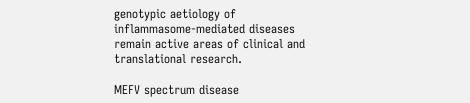genotypic aetiology of inflammasome-mediated diseases remain active areas of clinical and translational research.

MEFV spectrum disease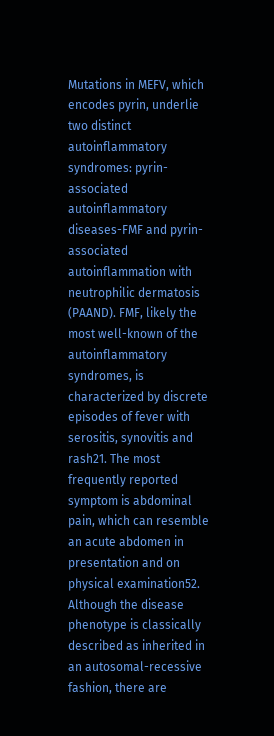Mutations in MEFV, which encodes pyrin, underlie two distinct autoinflammatory syndromes: pyrin-associated autoinflammatory diseases-FMF and pyrin-associated autoinflammation with neutrophilic dermatosis (PAAND). FMF, likely the most well-known of the autoinflammatory syndromes, is characterized by discrete episodes of fever with serositis, synovitis and rash21. The most frequently reported symptom is abdominal pain, which can resemble an acute abdomen in presentation and on physical examination52. Although the disease phenotype is classically described as inherited in an autosomal-recessive fashion, there are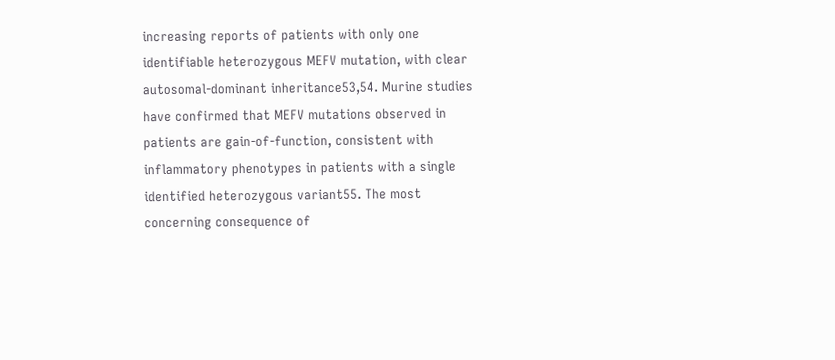increasing reports of patients with only one identifiable heterozygous MEFV mutation, with clear autosomal-dominant inheritance53,54. Murine studies have confirmed that MEFV mutations observed in patients are gain-of-function, consistent with inflammatory phenotypes in patients with a single identified heterozygous variant55. The most concerning consequence of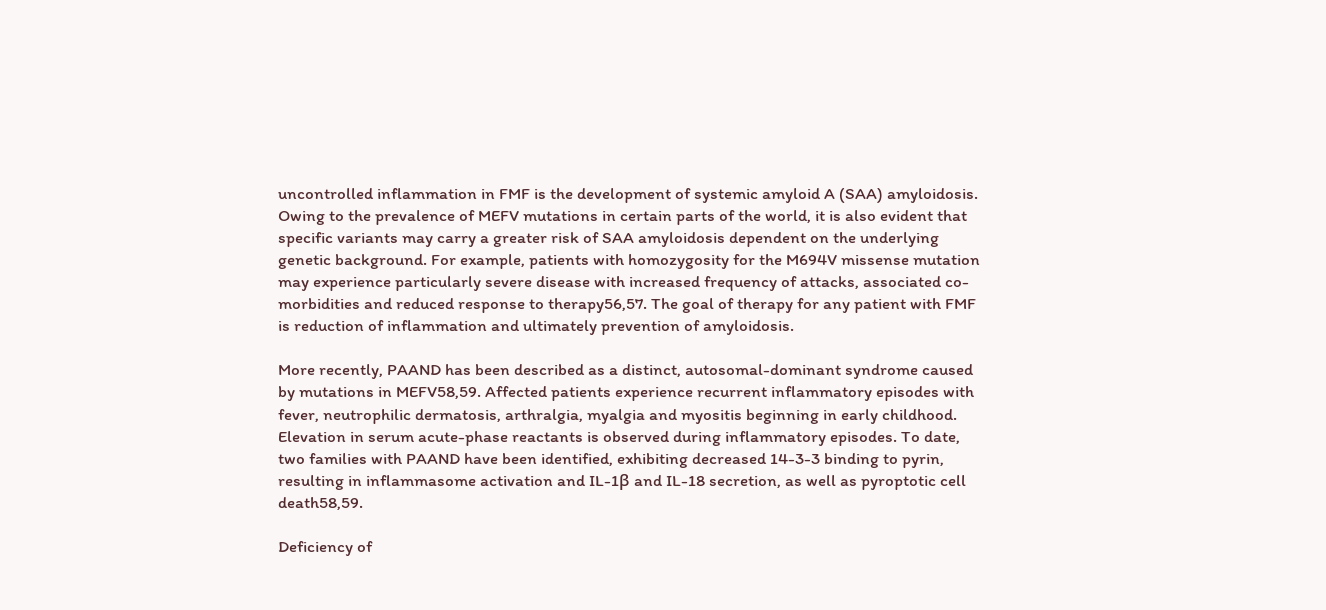uncontrolled inflammation in FMF is the development of systemic amyloid A (SAA) amyloidosis. Owing to the prevalence of MEFV mutations in certain parts of the world, it is also evident that specific variants may carry a greater risk of SAA amyloidosis dependent on the underlying genetic background. For example, patients with homozygosity for the M694V missense mutation may experience particularly severe disease with increased frequency of attacks, associated co-morbidities and reduced response to therapy56,57. The goal of therapy for any patient with FMF is reduction of inflammation and ultimately prevention of amyloidosis.

More recently, PAAND has been described as a distinct, autosomal-dominant syndrome caused by mutations in MEFV58,59. Affected patients experience recurrent inflammatory episodes with fever, neutrophilic dermatosis, arthralgia, myalgia and myositis beginning in early childhood. Elevation in serum acute-phase reactants is observed during inflammatory episodes. To date, two families with PAAND have been identified, exhibiting decreased 14-3-3 binding to pyrin, resulting in inflammasome activation and IL-1β and IL-18 secretion, as well as pyroptotic cell death58,59.

Deficiency of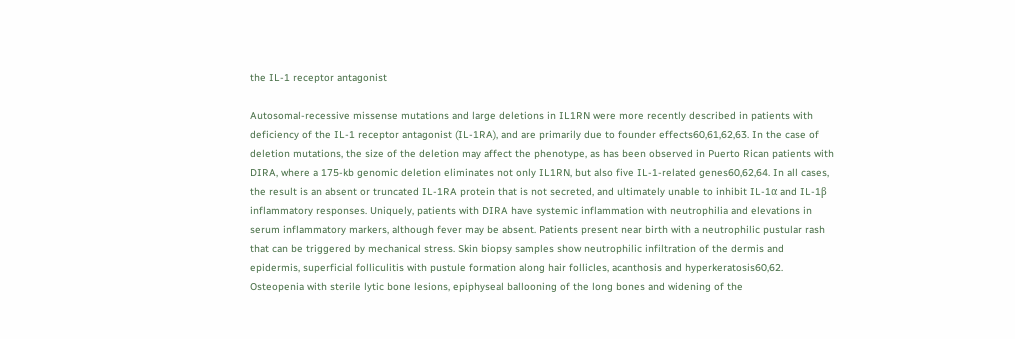the IL-1 receptor antagonist

Autosomal-recessive missense mutations and large deletions in IL1RN were more recently described in patients with deficiency of the IL-1 receptor antagonist (IL-1RA), and are primarily due to founder effects60,61,62,63. In the case of deletion mutations, the size of the deletion may affect the phenotype, as has been observed in Puerto Rican patients with DIRA, where a 175-kb genomic deletion eliminates not only IL1RN, but also five IL-1-related genes60,62,64. In all cases, the result is an absent or truncated IL-1RA protein that is not secreted, and ultimately unable to inhibit IL-1α and IL-1β inflammatory responses. Uniquely, patients with DIRA have systemic inflammation with neutrophilia and elevations in serum inflammatory markers, although fever may be absent. Patients present near birth with a neutrophilic pustular rash that can be triggered by mechanical stress. Skin biopsy samples show neutrophilic infiltration of the dermis and epidermis, superficial folliculitis with pustule formation along hair follicles, acanthosis and hyperkeratosis60,62. Osteopenia with sterile lytic bone lesions, epiphyseal ballooning of the long bones and widening of the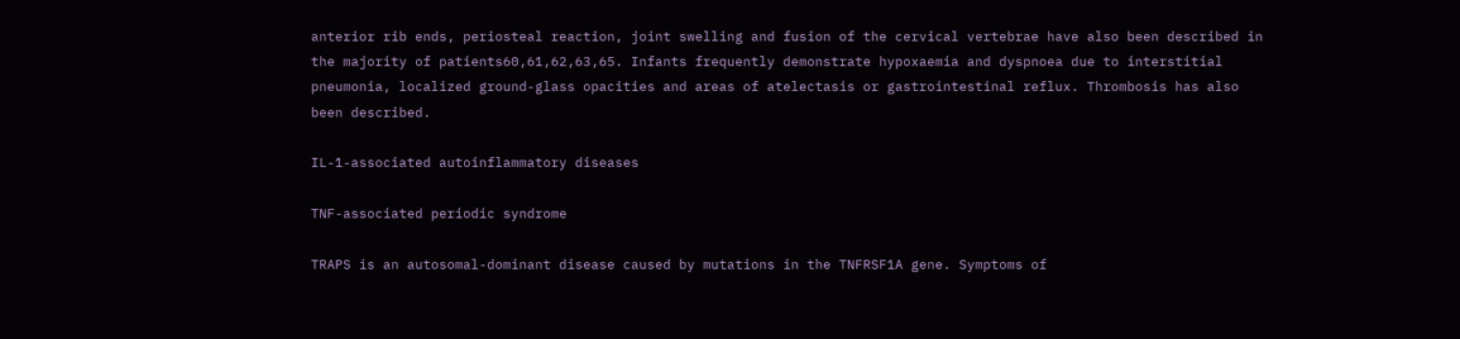anterior rib ends, periosteal reaction, joint swelling and fusion of the cervical vertebrae have also been described in the majority of patients60,61,62,63,65. Infants frequently demonstrate hypoxaemia and dyspnoea due to interstitial pneumonia, localized ground-glass opacities and areas of atelectasis or gastrointestinal reflux. Thrombosis has also been described.

IL-1-associated autoinflammatory diseases

TNF-associated periodic syndrome

TRAPS is an autosomal-dominant disease caused by mutations in the TNFRSF1A gene. Symptoms of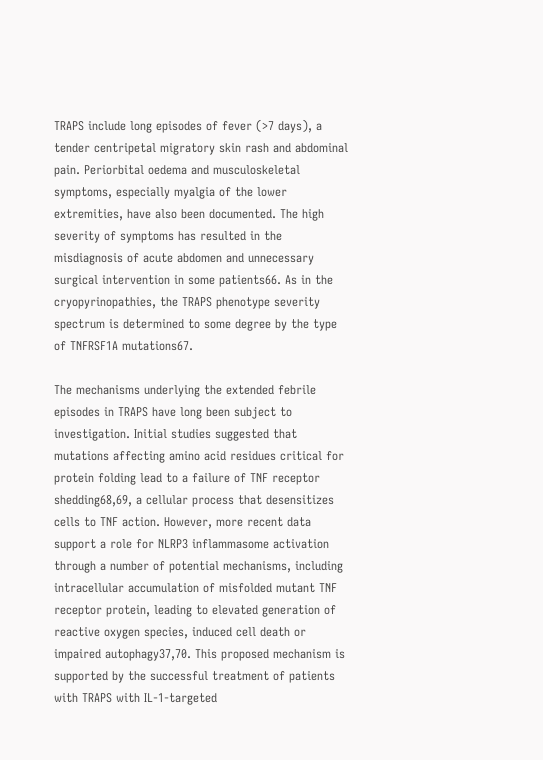TRAPS include long episodes of fever (>7 days), a tender centripetal migratory skin rash and abdominal pain. Periorbital oedema and musculoskeletal symptoms, especially myalgia of the lower extremities, have also been documented. The high severity of symptoms has resulted in the misdiagnosis of acute abdomen and unnecessary surgical intervention in some patients66. As in the cryopyrinopathies, the TRAPS phenotype severity spectrum is determined to some degree by the type of TNFRSF1A mutations67.

The mechanisms underlying the extended febrile episodes in TRAPS have long been subject to investigation. Initial studies suggested that mutations affecting amino acid residues critical for protein folding lead to a failure of TNF receptor shedding68,69, a cellular process that desensitizes cells to TNF action. However, more recent data support a role for NLRP3 inflammasome activation through a number of potential mechanisms, including intracellular accumulation of misfolded mutant TNF receptor protein, leading to elevated generation of reactive oxygen species, induced cell death or impaired autophagy37,70. This proposed mechanism is supported by the successful treatment of patients with TRAPS with IL-1-targeted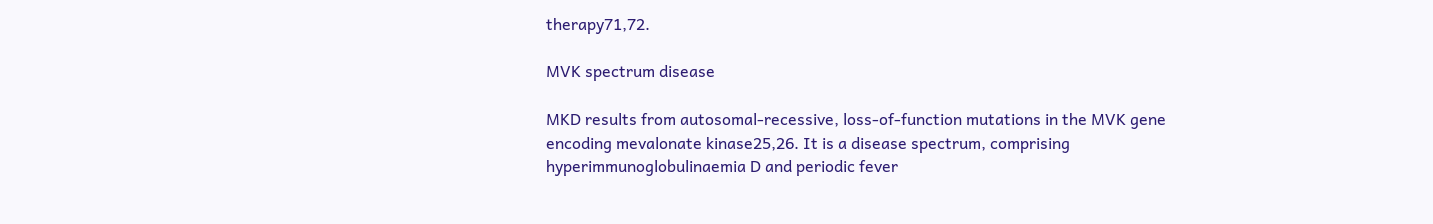therapy71,72.

MVK spectrum disease

MKD results from autosomal-recessive, loss-of-function mutations in the MVK gene encoding mevalonate kinase25,26. It is a disease spectrum, comprising hyperimmunoglobulinaemia D and periodic fever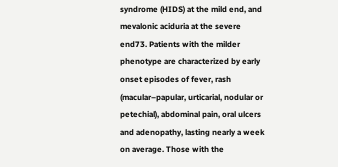syndrome (HIDS) at the mild end, and mevalonic aciduria at the severe end73. Patients with the milder phenotype are characterized by early onset episodes of fever, rash (macular–papular, urticarial, nodular or petechial), abdominal pain, oral ulcers and adenopathy, lasting nearly a week on average. Those with the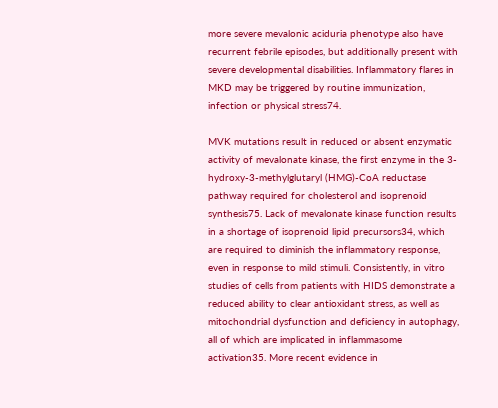more severe mevalonic aciduria phenotype also have recurrent febrile episodes, but additionally present with severe developmental disabilities. Inflammatory flares in MKD may be triggered by routine immunization, infection or physical stress74.

MVK mutations result in reduced or absent enzymatic activity of mevalonate kinase, the first enzyme in the 3-hydroxy-3-methylglutaryl (HMG)-CoA reductase pathway required for cholesterol and isoprenoid synthesis75. Lack of mevalonate kinase function results in a shortage of isoprenoid lipid precursors34, which are required to diminish the inflammatory response, even in response to mild stimuli. Consistently, in vitro studies of cells from patients with HIDS demonstrate a reduced ability to clear antioxidant stress, as well as mitochondrial dysfunction and deficiency in autophagy, all of which are implicated in inflammasome activation35. More recent evidence in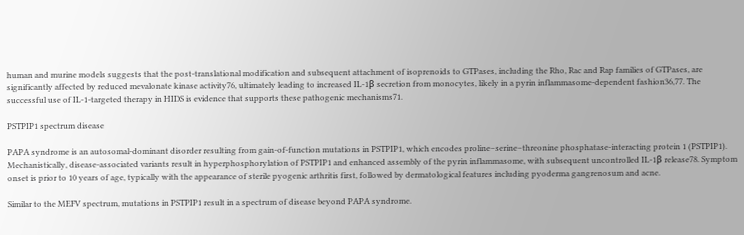human and murine models suggests that the post-translational modification and subsequent attachment of isoprenoids to GTPases, including the Rho, Rac and Rap families of GTPases, are significantly affected by reduced mevalonate kinase activity76, ultimately leading to increased IL-1β secretion from monocytes, likely in a pyrin inflammasome-dependent fashion36,77. The successful use of IL-1-targeted therapy in HIDS is evidence that supports these pathogenic mechanisms71.

PSTPIP1 spectrum disease

PAPA syndrome is an autosomal-dominant disorder resulting from gain-of-function mutations in PSTPIP1, which encodes proline–serine–threonine phosphatase-interacting protein 1 (PSTPIP1). Mechanistically, disease-associated variants result in hyperphosphorylation of PSTPIP1 and enhanced assembly of the pyrin inflammasome, with subsequent uncontrolled IL-1β release78. Symptom onset is prior to 10 years of age, typically with the appearance of sterile pyogenic arthritis first, followed by dermatological features including pyoderma gangrenosum and acne.

Similar to the MEFV spectrum, mutations in PSTPIP1 result in a spectrum of disease beyond PAPA syndrome.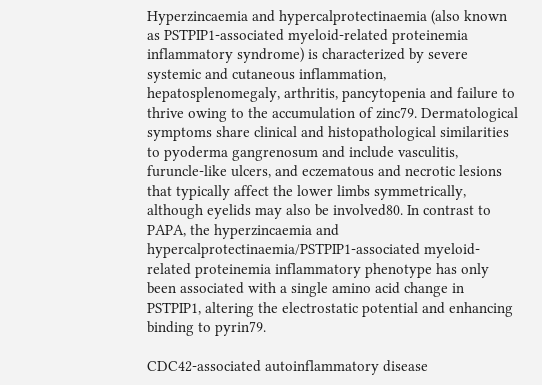Hyperzincaemia and hypercalprotectinaemia (also known as PSTPIP1-associated myeloid-related proteinemia inflammatory syndrome) is characterized by severe systemic and cutaneous inflammation, hepatosplenomegaly, arthritis, pancytopenia and failure to thrive owing to the accumulation of zinc79. Dermatological symptoms share clinical and histopathological similarities to pyoderma gangrenosum and include vasculitis, furuncle-like ulcers, and eczematous and necrotic lesions that typically affect the lower limbs symmetrically, although eyelids may also be involved80. In contrast to PAPA, the hyperzincaemia and hypercalprotectinaemia/PSTPIP1-associated myeloid-related proteinemia inflammatory phenotype has only been associated with a single amino acid change in PSTPIP1, altering the electrostatic potential and enhancing binding to pyrin79.

CDC42-associated autoinflammatory disease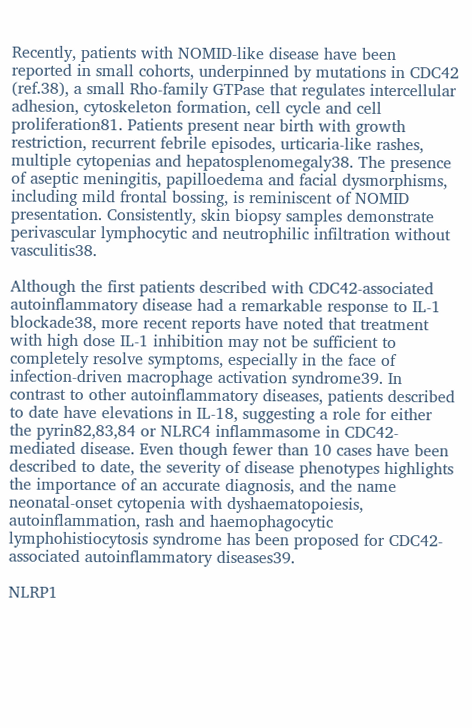Recently, patients with NOMID-like disease have been reported in small cohorts, underpinned by mutations in CDC42 (ref.38), a small Rho-family GTPase that regulates intercellular adhesion, cytoskeleton formation, cell cycle and cell proliferation81. Patients present near birth with growth restriction, recurrent febrile episodes, urticaria-like rashes, multiple cytopenias and hepatosplenomegaly38. The presence of aseptic meningitis, papilloedema and facial dysmorphisms, including mild frontal bossing, is reminiscent of NOMID presentation. Consistently, skin biopsy samples demonstrate perivascular lymphocytic and neutrophilic infiltration without vasculitis38.

Although the first patients described with CDC42-associated autoinflammatory disease had a remarkable response to IL-1 blockade38, more recent reports have noted that treatment with high dose IL-1 inhibition may not be sufficient to completely resolve symptoms, especially in the face of infection-driven macrophage activation syndrome39. In contrast to other autoinflammatory diseases, patients described to date have elevations in IL-18, suggesting a role for either the pyrin82,83,84 or NLRC4 inflammasome in CDC42-mediated disease. Even though fewer than 10 cases have been described to date, the severity of disease phenotypes highlights the importance of an accurate diagnosis, and the name neonatal-onset cytopenia with dyshaematopoiesis, autoinflammation, rash and haemophagocytic lymphohistiocytosis syndrome has been proposed for CDC42-associated autoinflammatory diseases39.

NLRP1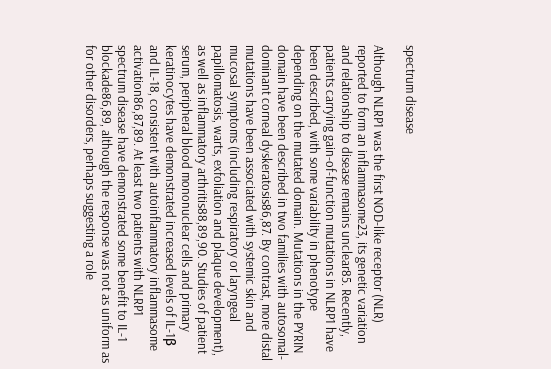spectrum disease

Although NLRP1 was the first NOD-like receptor (NLR) reported to form an inflammasome23, its genetic variation and relationship to disease remains unclear85. Recently, patients carrying gain-of-function mutations in NLRP1 have been described, with some variability in phenotype depending on the mutated domain. Mutations in the PYRIN domain have been described in two families with autosomal-dominant corneal dyskeratosis86,87. By contrast, more distal mutations have been associated with systemic skin and mucosal symptoms (including respiratory or laryngeal papillomatosis, warts, exfoliation and plaque development), as well as inflammatory arthritis88,89,90. Studies of patient serum, peripheral blood mononuclear cells and primary keratinocytes have demonstrated increased levels of IL-1β and IL-18, consistent with autoinflammatory inflammasome activation86,87,89. At least two patients with NLRP1 spectrum disease have demonstrated some benefit to IL-1 blockade86,89, although the response was not as uniform as for other disorders, perhaps suggesting a role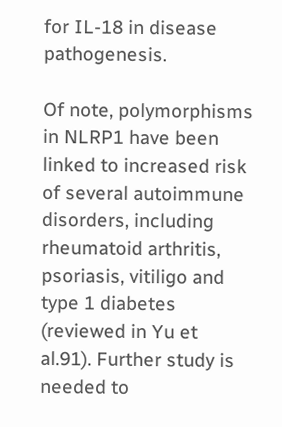for IL-18 in disease pathogenesis.

Of note, polymorphisms in NLRP1 have been linked to increased risk of several autoimmune disorders, including rheumatoid arthritis, psoriasis, vitiligo and type 1 diabetes (reviewed in Yu et al.91). Further study is needed to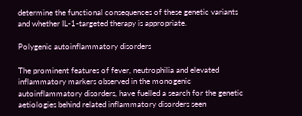determine the functional consequences of these genetic variants and whether IL-1-targeted therapy is appropriate.

Polygenic autoinflammatory disorders

The prominent features of fever, neutrophilia and elevated inflammatory markers observed in the monogenic autoinflammatory disorders, have fuelled a search for the genetic aetiologies behind related inflammatory disorders seen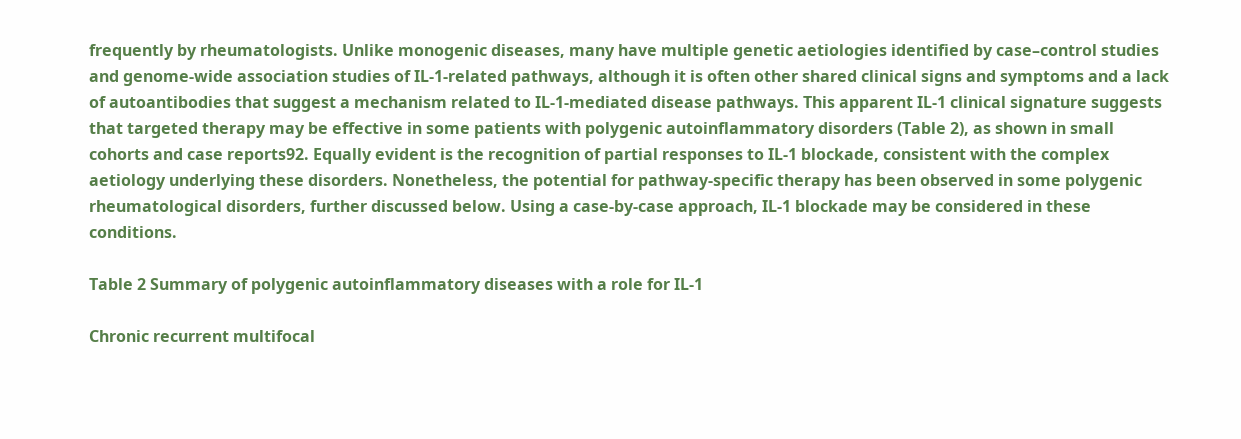frequently by rheumatologists. Unlike monogenic diseases, many have multiple genetic aetiologies identified by case–control studies and genome-wide association studies of IL-1-related pathways, although it is often other shared clinical signs and symptoms and a lack of autoantibodies that suggest a mechanism related to IL-1-mediated disease pathways. This apparent IL-1 clinical signature suggests that targeted therapy may be effective in some patients with polygenic autoinflammatory disorders (Table 2), as shown in small cohorts and case reports92. Equally evident is the recognition of partial responses to IL-1 blockade, consistent with the complex aetiology underlying these disorders. Nonetheless, the potential for pathway-specific therapy has been observed in some polygenic rheumatological disorders, further discussed below. Using a case-by-case approach, IL-1 blockade may be considered in these conditions.

Table 2 Summary of polygenic autoinflammatory diseases with a role for IL-1

Chronic recurrent multifocal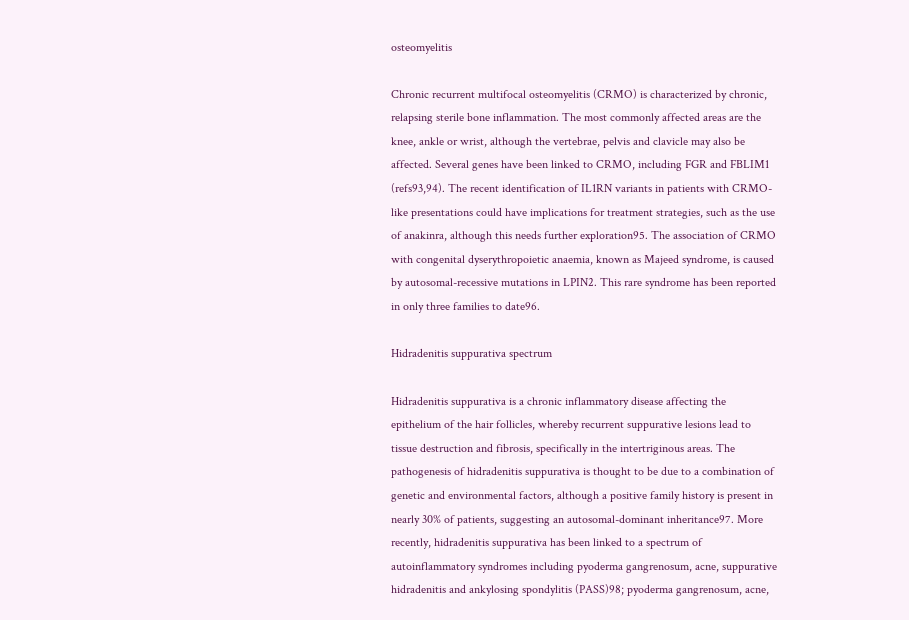osteomyelitis

Chronic recurrent multifocal osteomyelitis (CRMO) is characterized by chronic, relapsing sterile bone inflammation. The most commonly affected areas are the knee, ankle or wrist, although the vertebrae, pelvis and clavicle may also be affected. Several genes have been linked to CRMO, including FGR and FBLIM1 (refs93,94). The recent identification of IL1RN variants in patients with CRMO-like presentations could have implications for treatment strategies, such as the use of anakinra, although this needs further exploration95. The association of CRMO with congenital dyserythropoietic anaemia, known as Majeed syndrome, is caused by autosomal-recessive mutations in LPIN2. This rare syndrome has been reported in only three families to date96.

Hidradenitis suppurativa spectrum

Hidradenitis suppurativa is a chronic inflammatory disease affecting the epithelium of the hair follicles, whereby recurrent suppurative lesions lead to tissue destruction and fibrosis, specifically in the intertriginous areas. The pathogenesis of hidradenitis suppurativa is thought to be due to a combination of genetic and environmental factors, although a positive family history is present in nearly 30% of patients, suggesting an autosomal-dominant inheritance97. More recently, hidradenitis suppurativa has been linked to a spectrum of autoinflammatory syndromes including pyoderma gangrenosum, acne, suppurative hidradenitis and ankylosing spondylitis (PASS)98; pyoderma gangrenosum, acne,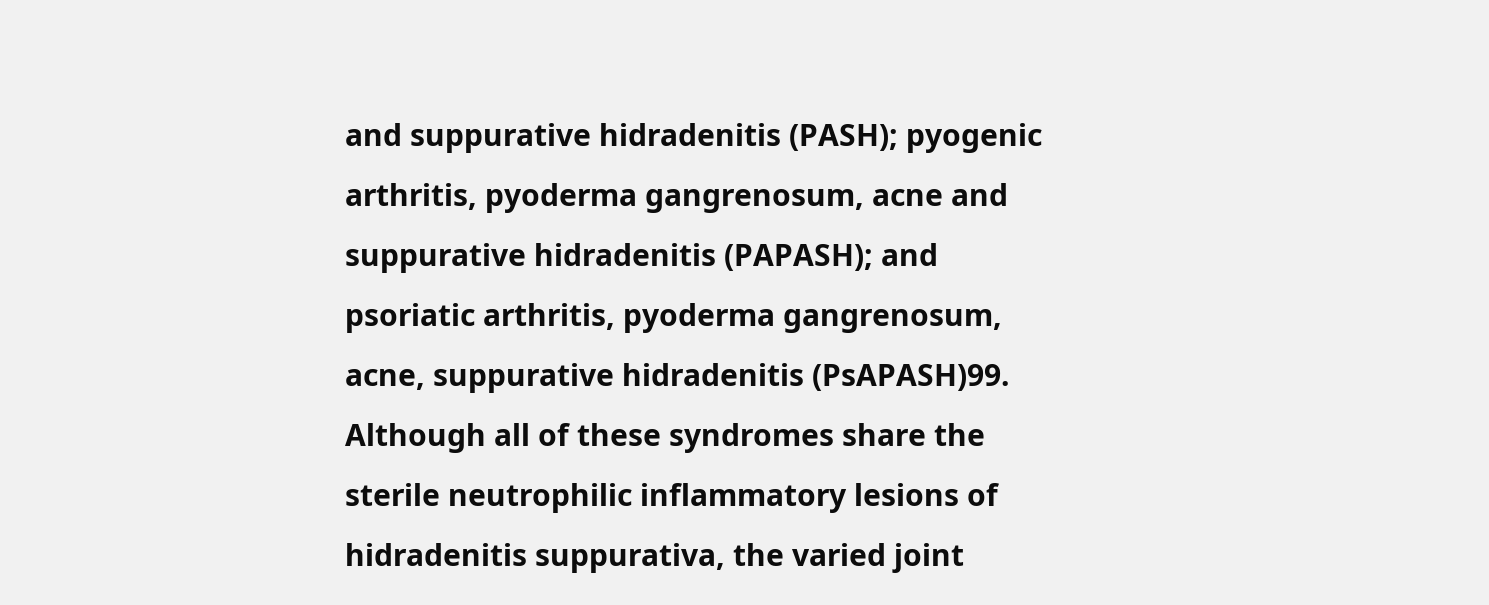and suppurative hidradenitis (PASH); pyogenic arthritis, pyoderma gangrenosum, acne and suppurative hidradenitis (PAPASH); and psoriatic arthritis, pyoderma gangrenosum, acne, suppurative hidradenitis (PsAPASH)99. Although all of these syndromes share the sterile neutrophilic inflammatory lesions of hidradenitis suppurativa, the varied joint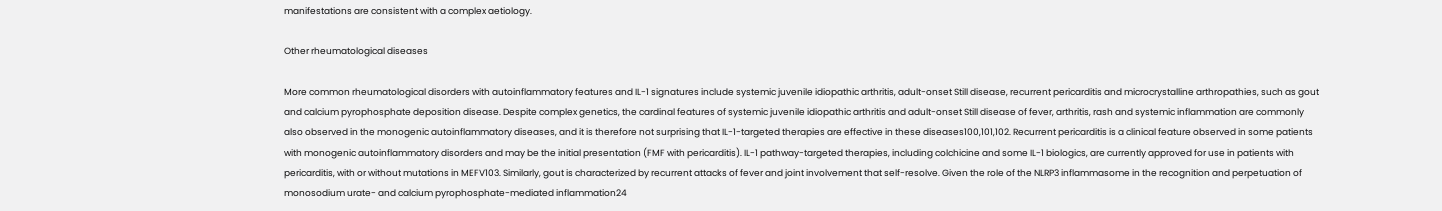manifestations are consistent with a complex aetiology.

Other rheumatological diseases

More common rheumatological disorders with autoinflammatory features and IL-1 signatures include systemic juvenile idiopathic arthritis, adult-onset Still disease, recurrent pericarditis and microcrystalline arthropathies, such as gout and calcium pyrophosphate deposition disease. Despite complex genetics, the cardinal features of systemic juvenile idiopathic arthritis and adult-onset Still disease of fever, arthritis, rash and systemic inflammation are commonly also observed in the monogenic autoinflammatory diseases, and it is therefore not surprising that IL-1-targeted therapies are effective in these diseases100,101,102. Recurrent pericarditis is a clinical feature observed in some patients with monogenic autoinflammatory disorders and may be the initial presentation (FMF with pericarditis). IL-1 pathway-targeted therapies, including colchicine and some IL-1 biologics, are currently approved for use in patients with pericarditis, with or without mutations in MEFV103. Similarly, gout is characterized by recurrent attacks of fever and joint involvement that self-resolve. Given the role of the NLRP3 inflammasome in the recognition and perpetuation of monosodium urate- and calcium pyrophosphate-mediated inflammation24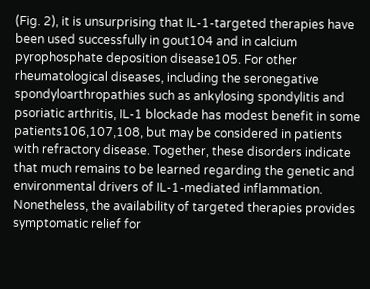(Fig. 2), it is unsurprising that IL-1-targeted therapies have been used successfully in gout104 and in calcium pyrophosphate deposition disease105. For other rheumatological diseases, including the seronegative spondyloarthropathies such as ankylosing spondylitis and psoriatic arthritis, IL-1 blockade has modest benefit in some patients106,107,108, but may be considered in patients with refractory disease. Together, these disorders indicate that much remains to be learned regarding the genetic and environmental drivers of IL-1-mediated inflammation. Nonetheless, the availability of targeted therapies provides symptomatic relief for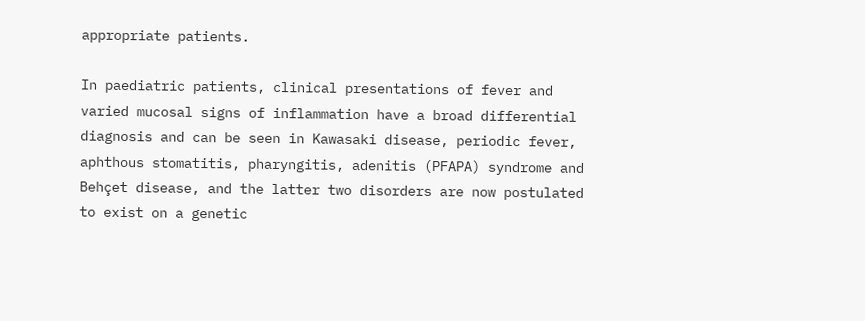appropriate patients.

In paediatric patients, clinical presentations of fever and varied mucosal signs of inflammation have a broad differential diagnosis and can be seen in Kawasaki disease, periodic fever, aphthous stomatitis, pharyngitis, adenitis (PFAPA) syndrome and Behçet disease, and the latter two disorders are now postulated to exist on a genetic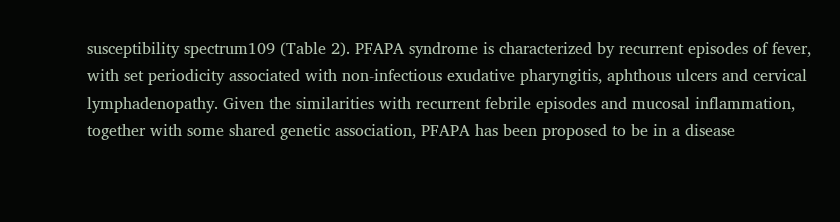susceptibility spectrum109 (Table 2). PFAPA syndrome is characterized by recurrent episodes of fever, with set periodicity associated with non-infectious exudative pharyngitis, aphthous ulcers and cervical lymphadenopathy. Given the similarities with recurrent febrile episodes and mucosal inflammation, together with some shared genetic association, PFAPA has been proposed to be in a disease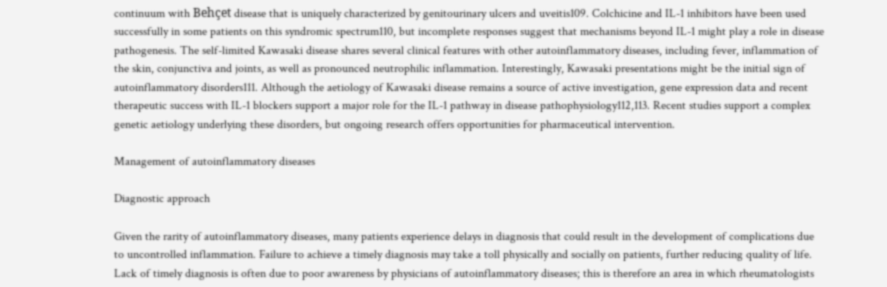continuum with Behçet disease that is uniquely characterized by genitourinary ulcers and uveitis109. Colchicine and IL-1 inhibitors have been used successfully in some patients on this syndromic spectrum110, but incomplete responses suggest that mechanisms beyond IL-1 might play a role in disease pathogenesis. The self-limited Kawasaki disease shares several clinical features with other autoinflammatory diseases, including fever, inflammation of the skin, conjunctiva and joints, as well as pronounced neutrophilic inflammation. Interestingly, Kawasaki presentations might be the initial sign of autoinflammatory disorders111. Although the aetiology of Kawasaki disease remains a source of active investigation, gene expression data and recent therapeutic success with IL-1 blockers support a major role for the IL-1 pathway in disease pathophysiology112,113. Recent studies support a complex genetic aetiology underlying these disorders, but ongoing research offers opportunities for pharmaceutical intervention.

Management of autoinflammatory diseases

Diagnostic approach

Given the rarity of autoinflammatory diseases, many patients experience delays in diagnosis that could result in the development of complications due to uncontrolled inflammation. Failure to achieve a timely diagnosis may take a toll physically and socially on patients, further reducing quality of life. Lack of timely diagnosis is often due to poor awareness by physicians of autoinflammatory diseases; this is therefore an area in which rheumatologists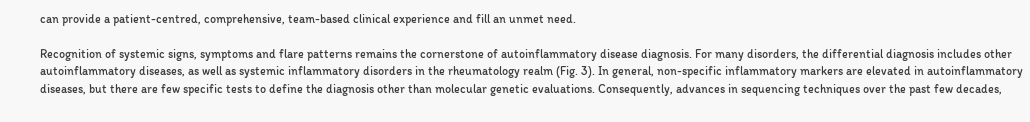can provide a patient-centred, comprehensive, team-based clinical experience and fill an unmet need.

Recognition of systemic signs, symptoms and flare patterns remains the cornerstone of autoinflammatory disease diagnosis. For many disorders, the differential diagnosis includes other autoinflammatory diseases, as well as systemic inflammatory disorders in the rheumatology realm (Fig. 3). In general, non-specific inflammatory markers are elevated in autoinflammatory diseases, but there are few specific tests to define the diagnosis other than molecular genetic evaluations. Consequently, advances in sequencing techniques over the past few decades,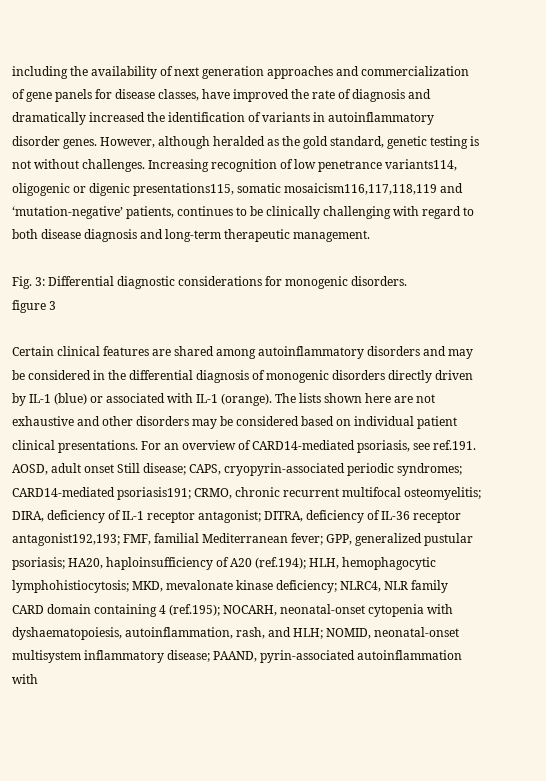including the availability of next generation approaches and commercialization of gene panels for disease classes, have improved the rate of diagnosis and dramatically increased the identification of variants in autoinflammatory disorder genes. However, although heralded as the gold standard, genetic testing is not without challenges. Increasing recognition of low penetrance variants114, oligogenic or digenic presentations115, somatic mosaicism116,117,118,119 and ‘mutation-negative’ patients, continues to be clinically challenging with regard to both disease diagnosis and long-term therapeutic management.

Fig. 3: Differential diagnostic considerations for monogenic disorders.
figure 3

Certain clinical features are shared among autoinflammatory disorders and may be considered in the differential diagnosis of monogenic disorders directly driven by IL-1 (blue) or associated with IL-1 (orange). The lists shown here are not exhaustive and other disorders may be considered based on individual patient clinical presentations. For an overview of CARD14-mediated psoriasis, see ref.191. AOSD, adult onset Still disease; CAPS, cryopyrin-associated periodic syndromes; CARD14-mediated psoriasis191; CRMO, chronic recurrent multifocal osteomyelitis; DIRA, deficiency of IL-1 receptor antagonist; DITRA, deficiency of IL-36 receptor antagonist192,193; FMF, familial Mediterranean fever; GPP, generalized pustular psoriasis; HA20, haploinsufficiency of A20 (ref.194); HLH, hemophagocytic lymphohistiocytosis; MKD, mevalonate kinase deficiency; NLRC4, NLR family CARD domain containing 4 (ref.195); NOCARH, neonatal-onset cytopenia with dyshaematopoiesis, autoinflammation, rash, and HLH; NOMID, neonatal-onset multisystem inflammatory disease; PAAND, pyrin-associated autoinflammation with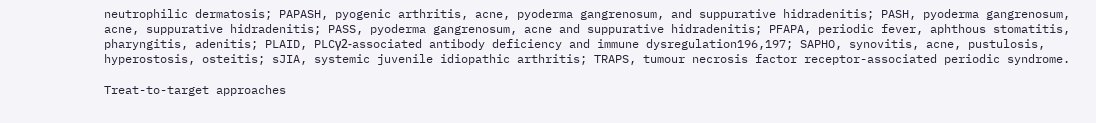neutrophilic dermatosis; PAPASH, pyogenic arthritis, acne, pyoderma gangrenosum, and suppurative hidradenitis; PASH, pyoderma gangrenosum, acne, suppurative hidradenitis; PASS, pyoderma gangrenosum, acne and suppurative hidradenitis; PFAPA, periodic fever, aphthous stomatitis, pharyngitis, adenitis; PLAID, PLCγ2-associated antibody deficiency and immune dysregulation196,197; SAPHO, synovitis, acne, pustulosis, hyperostosis, osteitis; sJIA, systemic juvenile idiopathic arthritis; TRAPS, tumour necrosis factor receptor-associated periodic syndrome.

Treat-to-target approaches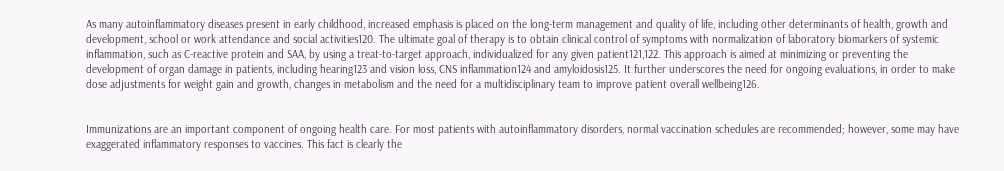As many autoinflammatory diseases present in early childhood, increased emphasis is placed on the long-term management and quality of life, including other determinants of health, growth and development, school or work attendance and social activities120. The ultimate goal of therapy is to obtain clinical control of symptoms with normalization of laboratory biomarkers of systemic inflammation, such as C-reactive protein and SAA, by using a treat-to-target approach, individualized for any given patient121,122. This approach is aimed at minimizing or preventing the development of organ damage in patients, including hearing123 and vision loss, CNS inflammation124 and amyloidosis125. It further underscores the need for ongoing evaluations, in order to make dose adjustments for weight gain and growth, changes in metabolism and the need for a multidisciplinary team to improve patient overall wellbeing126.


Immunizations are an important component of ongoing health care. For most patients with autoinflammatory disorders, normal vaccination schedules are recommended; however, some may have exaggerated inflammatory responses to vaccines. This fact is clearly the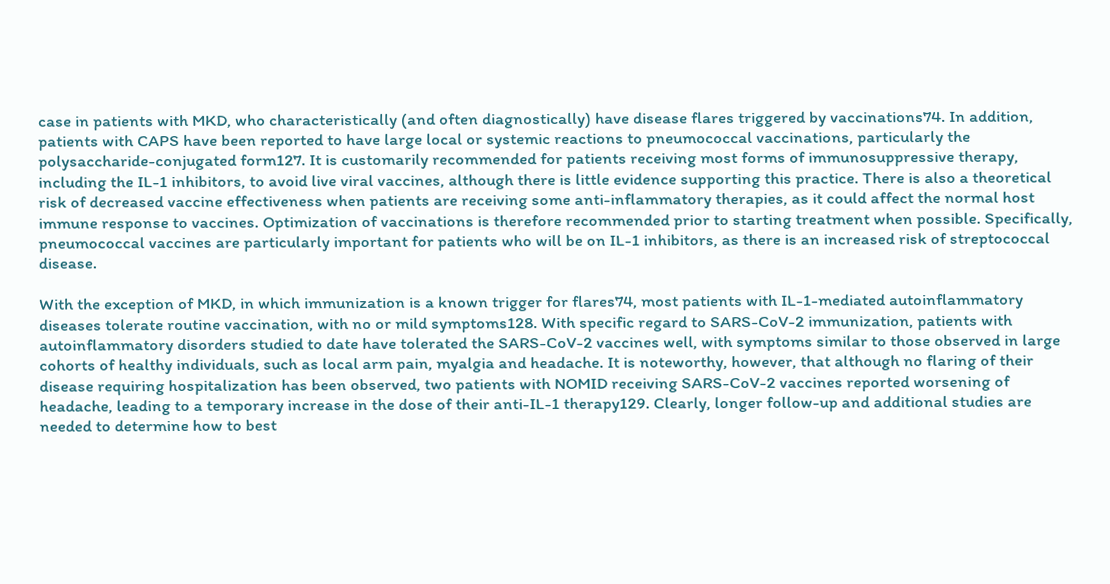case in patients with MKD, who characteristically (and often diagnostically) have disease flares triggered by vaccinations74. In addition, patients with CAPS have been reported to have large local or systemic reactions to pneumococcal vaccinations, particularly the polysaccharide-conjugated form127. It is customarily recommended for patients receiving most forms of immunosuppressive therapy, including the IL-1 inhibitors, to avoid live viral vaccines, although there is little evidence supporting this practice. There is also a theoretical risk of decreased vaccine effectiveness when patients are receiving some anti-inflammatory therapies, as it could affect the normal host immune response to vaccines. Optimization of vaccinations is therefore recommended prior to starting treatment when possible. Specifically, pneumococcal vaccines are particularly important for patients who will be on IL-1 inhibitors, as there is an increased risk of streptococcal disease.

With the exception of MKD, in which immunization is a known trigger for flares74, most patients with IL-1-mediated autoinflammatory diseases tolerate routine vaccination, with no or mild symptoms128. With specific regard to SARS-CoV-2 immunization, patients with autoinflammatory disorders studied to date have tolerated the SARS-CoV-2 vaccines well, with symptoms similar to those observed in large cohorts of healthy individuals, such as local arm pain, myalgia and headache. It is noteworthy, however, that although no flaring of their disease requiring hospitalization has been observed, two patients with NOMID receiving SARS-CoV-2 vaccines reported worsening of headache, leading to a temporary increase in the dose of their anti-IL-1 therapy129. Clearly, longer follow-up and additional studies are needed to determine how to best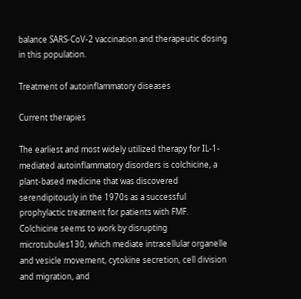balance SARS-CoV-2 vaccination and therapeutic dosing in this population.

Treatment of autoinflammatory diseases

Current therapies

The earliest and most widely utilized therapy for IL-1-mediated autoinflammatory disorders is colchicine, a plant-based medicine that was discovered serendipitously in the 1970s as a successful prophylactic treatment for patients with FMF. Colchicine seems to work by disrupting microtubules130, which mediate intracellular organelle and vesicle movement, cytokine secretion, cell division and migration, and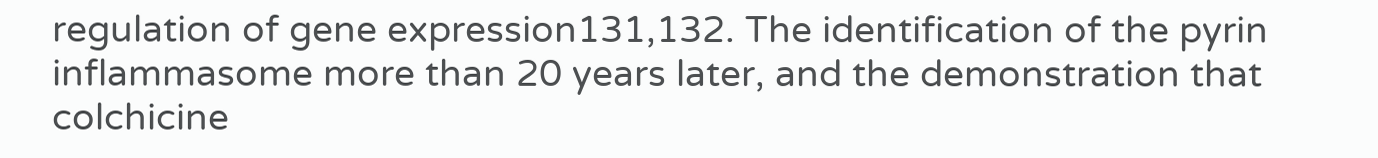regulation of gene expression131,132. The identification of the pyrin inflammasome more than 20 years later, and the demonstration that colchicine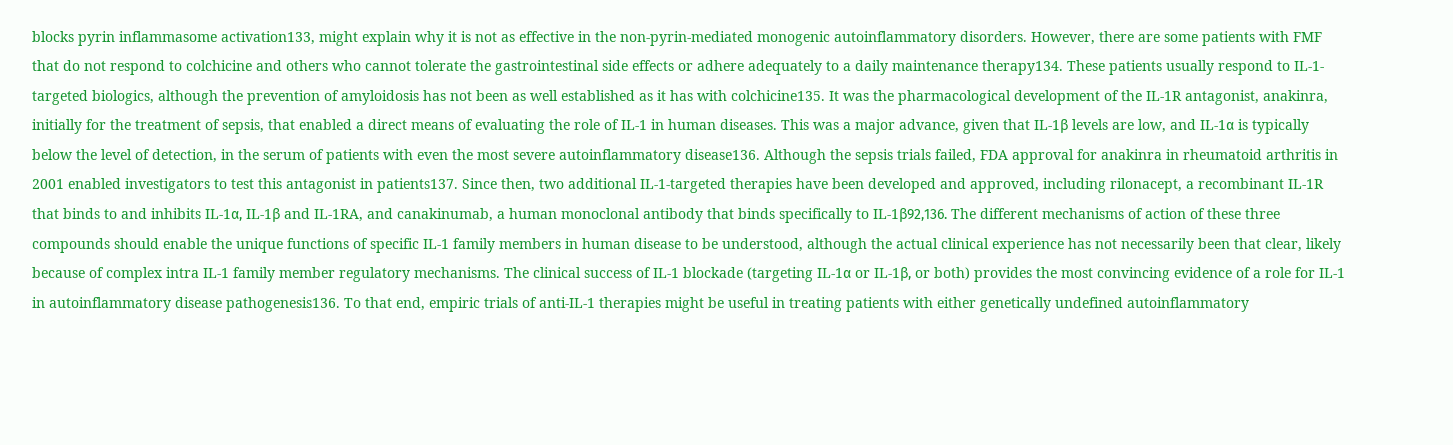blocks pyrin inflammasome activation133, might explain why it is not as effective in the non-pyrin-mediated monogenic autoinflammatory disorders. However, there are some patients with FMF that do not respond to colchicine and others who cannot tolerate the gastrointestinal side effects or adhere adequately to a daily maintenance therapy134. These patients usually respond to IL-1-targeted biologics, although the prevention of amyloidosis has not been as well established as it has with colchicine135. It was the pharmacological development of the IL-1R antagonist, anakinra, initially for the treatment of sepsis, that enabled a direct means of evaluating the role of IL-1 in human diseases. This was a major advance, given that IL-1β levels are low, and IL-1α is typically below the level of detection, in the serum of patients with even the most severe autoinflammatory disease136. Although the sepsis trials failed, FDA approval for anakinra in rheumatoid arthritis in 2001 enabled investigators to test this antagonist in patients137. Since then, two additional IL-1-targeted therapies have been developed and approved, including rilonacept, a recombinant IL-1R that binds to and inhibits IL-1α, IL-1β and IL-1RA, and canakinumab, a human monoclonal antibody that binds specifically to IL-1β92,136. The different mechanisms of action of these three compounds should enable the unique functions of specific IL-1 family members in human disease to be understood, although the actual clinical experience has not necessarily been that clear, likely because of complex intra IL-1 family member regulatory mechanisms. The clinical success of IL-1 blockade (targeting IL-1α or IL-1β, or both) provides the most convincing evidence of a role for IL-1 in autoinflammatory disease pathogenesis136. To that end, empiric trials of anti-IL-1 therapies might be useful in treating patients with either genetically undefined autoinflammatory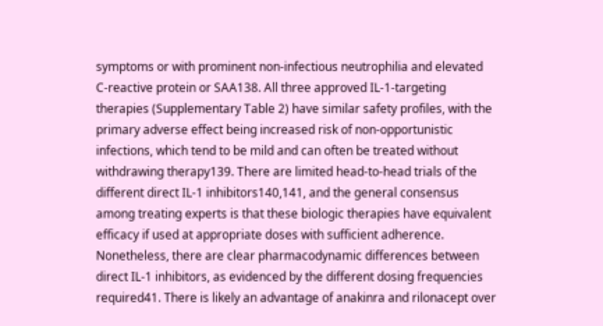symptoms or with prominent non-infectious neutrophilia and elevated C-reactive protein or SAA138. All three approved IL-1-targeting therapies (Supplementary Table 2) have similar safety profiles, with the primary adverse effect being increased risk of non-opportunistic infections, which tend to be mild and can often be treated without withdrawing therapy139. There are limited head-to-head trials of the different direct IL-1 inhibitors140,141, and the general consensus among treating experts is that these biologic therapies have equivalent efficacy if used at appropriate doses with sufficient adherence. Nonetheless, there are clear pharmacodynamic differences between direct IL-1 inhibitors, as evidenced by the different dosing frequencies required41. There is likely an advantage of anakinra and rilonacept over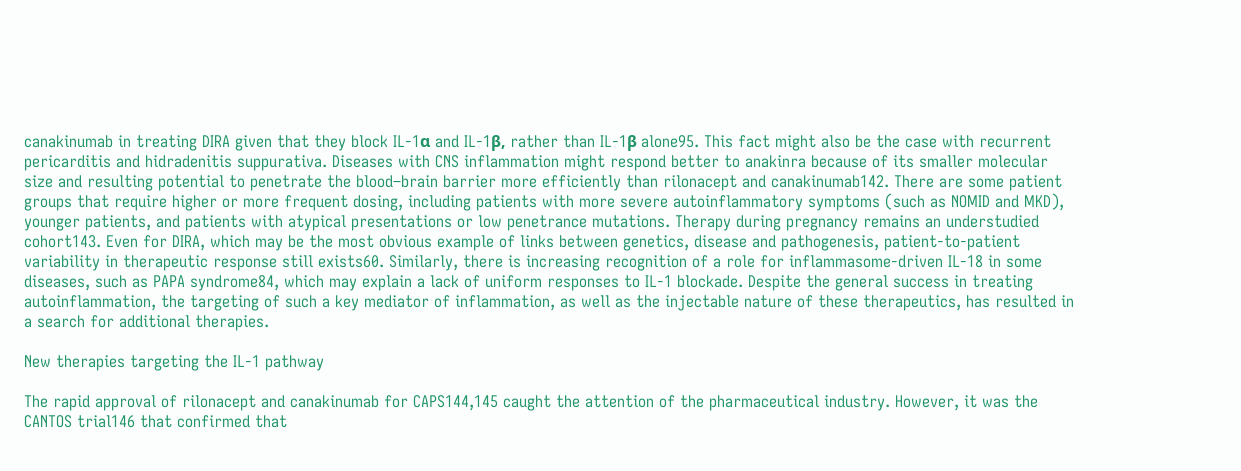canakinumab in treating DIRA given that they block IL-1α and IL-1β, rather than IL-1β alone95. This fact might also be the case with recurrent pericarditis and hidradenitis suppurativa. Diseases with CNS inflammation might respond better to anakinra because of its smaller molecular size and resulting potential to penetrate the blood–brain barrier more efficiently than rilonacept and canakinumab142. There are some patient groups that require higher or more frequent dosing, including patients with more severe autoinflammatory symptoms (such as NOMID and MKD), younger patients, and patients with atypical presentations or low penetrance mutations. Therapy during pregnancy remains an understudied cohort143. Even for DIRA, which may be the most obvious example of links between genetics, disease and pathogenesis, patient-to-patient variability in therapeutic response still exists60. Similarly, there is increasing recognition of a role for inflammasome-driven IL-18 in some diseases, such as PAPA syndrome84, which may explain a lack of uniform responses to IL-1 blockade. Despite the general success in treating autoinflammation, the targeting of such a key mediator of inflammation, as well as the injectable nature of these therapeutics, has resulted in a search for additional therapies.

New therapies targeting the IL-1 pathway

The rapid approval of rilonacept and canakinumab for CAPS144,145 caught the attention of the pharmaceutical industry. However, it was the CANTOS trial146 that confirmed that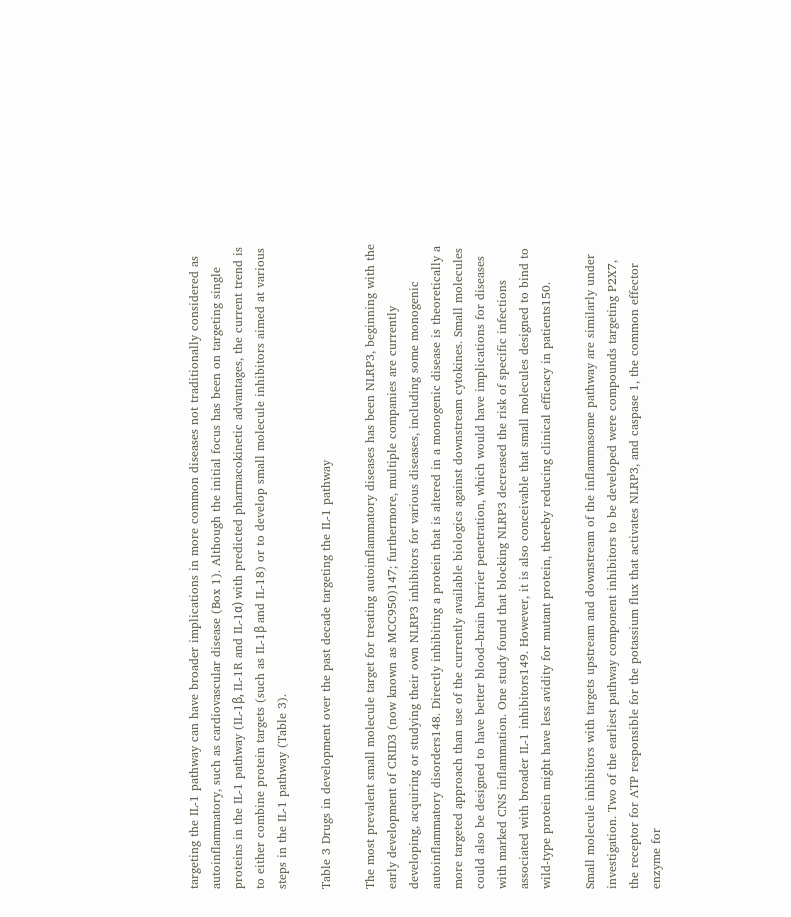targeting the IL-1 pathway can have broader implications in more common diseases not traditionally considered as autoinflammatory, such as cardiovascular disease (Box 1). Although the initial focus has been on targeting single proteins in the IL-1 pathway (IL-1β, IL-1R and IL-1α) with predicted pharmacokinetic advantages, the current trend is to either combine protein targets (such as IL-1β and IL-18) or to develop small molecule inhibitors aimed at various steps in the IL-1 pathway (Table 3).

Table 3 Drugs in development over the past decade targeting the IL-1 pathway

The most prevalent small molecule target for treating autoinflammatory diseases has been NLRP3, beginning with the early development of CRID3 (now known as MCC950)147; furthermore, multiple companies are currently developing, acquiring or studying their own NLRP3 inhibitors for various diseases, including some monogenic autoinflammatory disorders148. Directly inhibiting a protein that is altered in a monogenic disease is theoretically a more targeted approach than use of the currently available biologics against downstream cytokines. Small molecules could also be designed to have better blood–brain barrier penetration, which would have implications for diseases with marked CNS inflammation. One study found that blocking NLRP3 decreased the risk of specific infections associated with broader IL-1 inhibitors149. However, it is also conceivable that small molecules designed to bind to wild-type protein might have less avidity for mutant protein, thereby reducing clinical efficacy in patients150.

Small molecule inhibitors with targets upstream and downstream of the inflammasome pathway are similarly under investigation. Two of the earliest pathway component inhibitors to be developed were compounds targeting P2X7, the receptor for ATP responsible for the potassium flux that activates NLRP3, and caspase 1, the common effector enzyme for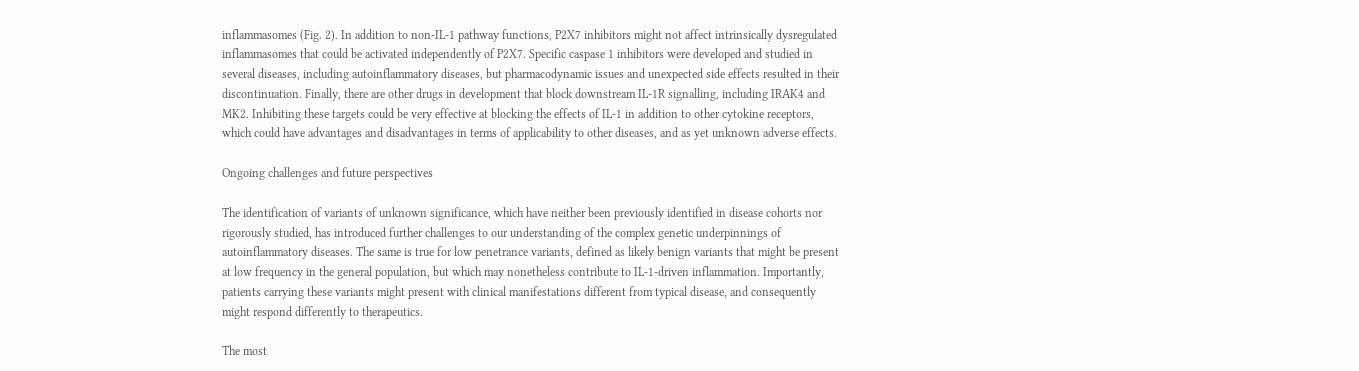inflammasomes (Fig. 2). In addition to non-IL-1 pathway functions, P2X7 inhibitors might not affect intrinsically dysregulated inflammasomes that could be activated independently of P2X7. Specific caspase 1 inhibitors were developed and studied in several diseases, including autoinflammatory diseases, but pharmacodynamic issues and unexpected side effects resulted in their discontinuation. Finally, there are other drugs in development that block downstream IL-1R signalling, including IRAK4 and MK2. Inhibiting these targets could be very effective at blocking the effects of IL-1 in addition to other cytokine receptors, which could have advantages and disadvantages in terms of applicability to other diseases, and as yet unknown adverse effects.

Ongoing challenges and future perspectives

The identification of variants of unknown significance, which have neither been previously identified in disease cohorts nor rigorously studied, has introduced further challenges to our understanding of the complex genetic underpinnings of autoinflammatory diseases. The same is true for low penetrance variants, defined as likely benign variants that might be present at low frequency in the general population, but which may nonetheless contribute to IL-1-driven inflammation. Importantly, patients carrying these variants might present with clinical manifestations different from typical disease, and consequently might respond differently to therapeutics.

The most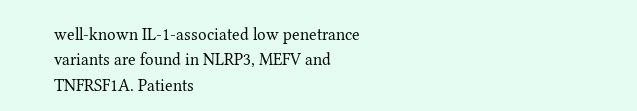well-known IL-1-associated low penetrance variants are found in NLRP3, MEFV and TNFRSF1A. Patients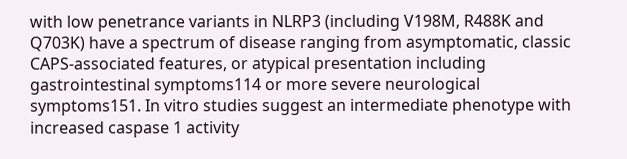with low penetrance variants in NLRP3 (including V198M, R488K and Q703K) have a spectrum of disease ranging from asymptomatic, classic CAPS-associated features, or atypical presentation including gastrointestinal symptoms114 or more severe neurological symptoms151. In vitro studies suggest an intermediate phenotype with increased caspase 1 activity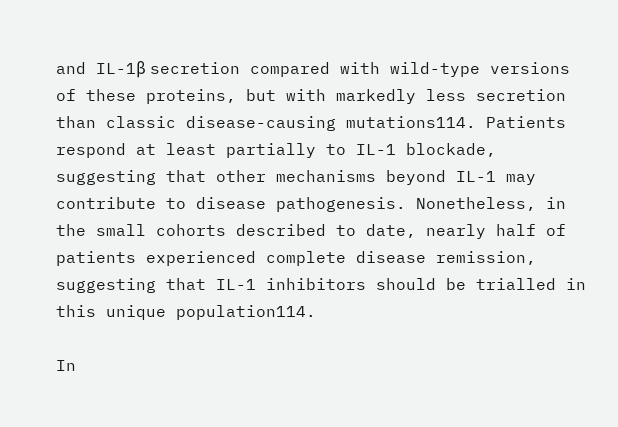and IL-1β secretion compared with wild-type versions of these proteins, but with markedly less secretion than classic disease-causing mutations114. Patients respond at least partially to IL-1 blockade, suggesting that other mechanisms beyond IL-1 may contribute to disease pathogenesis. Nonetheless, in the small cohorts described to date, nearly half of patients experienced complete disease remission, suggesting that IL-1 inhibitors should be trialled in this unique population114.

In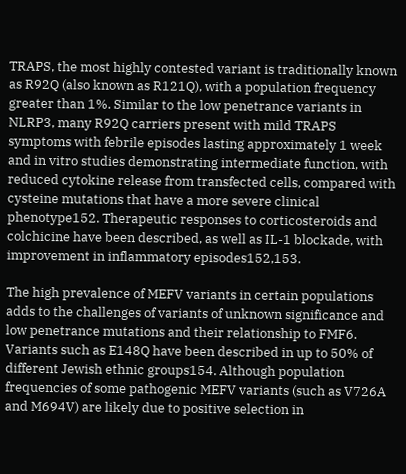TRAPS, the most highly contested variant is traditionally known as R92Q (also known as R121Q), with a population frequency greater than 1%. Similar to the low penetrance variants in NLRP3, many R92Q carriers present with mild TRAPS symptoms with febrile episodes lasting approximately 1 week and in vitro studies demonstrating intermediate function, with reduced cytokine release from transfected cells, compared with cysteine mutations that have a more severe clinical phenotype152. Therapeutic responses to corticosteroids and colchicine have been described, as well as IL-1 blockade, with improvement in inflammatory episodes152,153.

The high prevalence of MEFV variants in certain populations adds to the challenges of variants of unknown significance and low penetrance mutations and their relationship to FMF6. Variants such as E148Q have been described in up to 50% of different Jewish ethnic groups154. Although population frequencies of some pathogenic MEFV variants (such as V726A and M694V) are likely due to positive selection in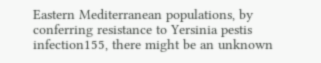Eastern Mediterranean populations, by conferring resistance to Yersinia pestis infection155, there might be an unknown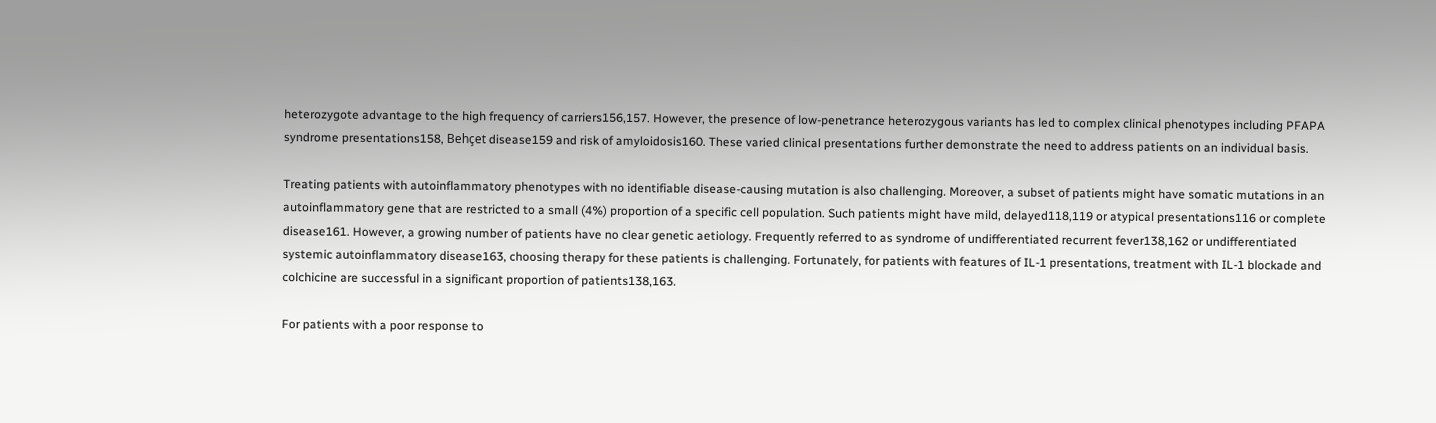heterozygote advantage to the high frequency of carriers156,157. However, the presence of low-penetrance heterozygous variants has led to complex clinical phenotypes including PFAPA syndrome presentations158, Behçet disease159 and risk of amyloidosis160. These varied clinical presentations further demonstrate the need to address patients on an individual basis.

Treating patients with autoinflammatory phenotypes with no identifiable disease-causing mutation is also challenging. Moreover, a subset of patients might have somatic mutations in an autoinflammatory gene that are restricted to a small (4%) proportion of a specific cell population. Such patients might have mild, delayed118,119 or atypical presentations116 or complete disease161. However, a growing number of patients have no clear genetic aetiology. Frequently referred to as syndrome of undifferentiated recurrent fever138,162 or undifferentiated systemic autoinflammatory disease163, choosing therapy for these patients is challenging. Fortunately, for patients with features of IL-1 presentations, treatment with IL-1 blockade and colchicine are successful in a significant proportion of patients138,163.

For patients with a poor response to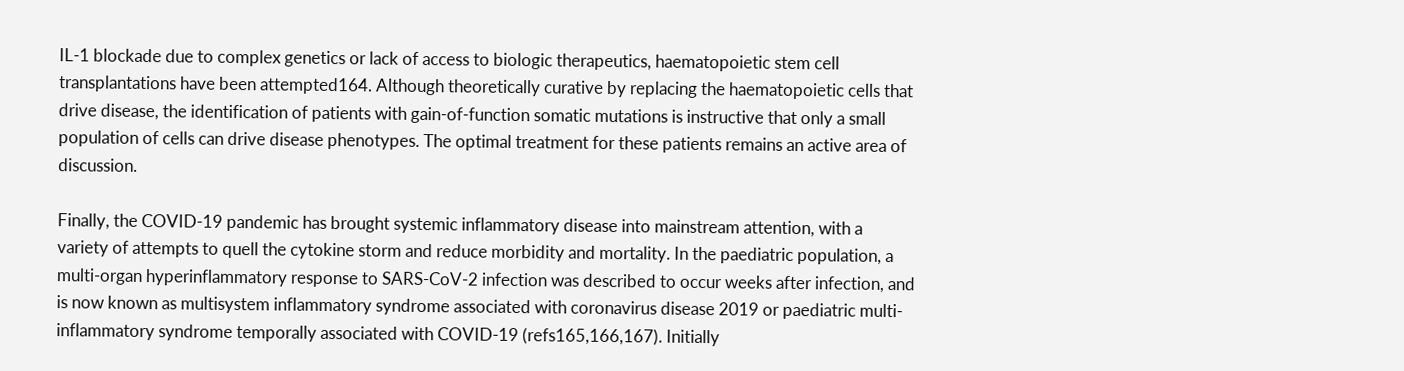IL-1 blockade due to complex genetics or lack of access to biologic therapeutics, haematopoietic stem cell transplantations have been attempted164. Although theoretically curative by replacing the haematopoietic cells that drive disease, the identification of patients with gain-of-function somatic mutations is instructive that only a small population of cells can drive disease phenotypes. The optimal treatment for these patients remains an active area of discussion.

Finally, the COVID-19 pandemic has brought systemic inflammatory disease into mainstream attention, with a variety of attempts to quell the cytokine storm and reduce morbidity and mortality. In the paediatric population, a multi-organ hyperinflammatory response to SARS-CoV-2 infection was described to occur weeks after infection, and is now known as multisystem inflammatory syndrome associated with coronavirus disease 2019 or paediatric multi-inflammatory syndrome temporally associated with COVID-19 (refs165,166,167). Initially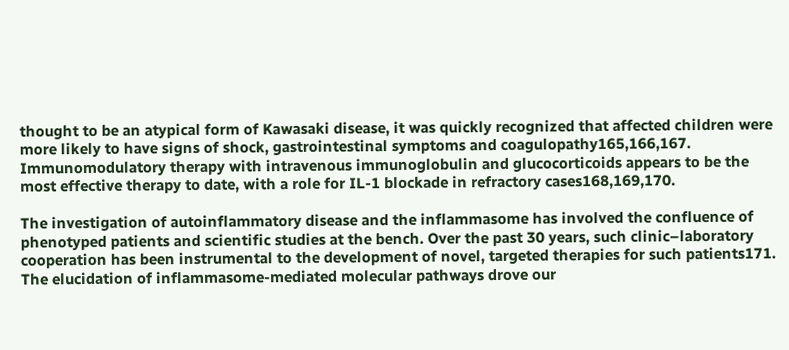thought to be an atypical form of Kawasaki disease, it was quickly recognized that affected children were more likely to have signs of shock, gastrointestinal symptoms and coagulopathy165,166,167. Immunomodulatory therapy with intravenous immunoglobulin and glucocorticoids appears to be the most effective therapy to date, with a role for IL-1 blockade in refractory cases168,169,170.

The investigation of autoinflammatory disease and the inflammasome has involved the confluence of phenotyped patients and scientific studies at the bench. Over the past 30 years, such clinic–laboratory cooperation has been instrumental to the development of novel, targeted therapies for such patients171. The elucidation of inflammasome-mediated molecular pathways drove our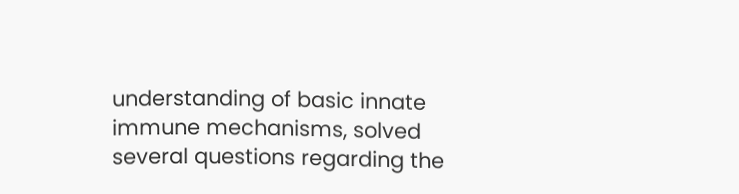understanding of basic innate immune mechanisms, solved several questions regarding the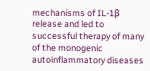mechanisms of IL-1β release and led to successful therapy of many of the monogenic autoinflammatory diseases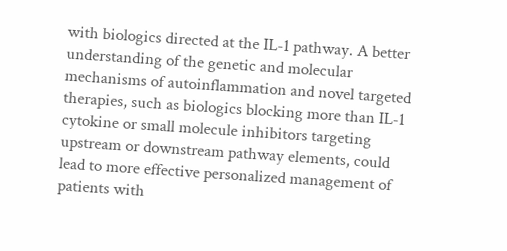with biologics directed at the IL-1 pathway. A better understanding of the genetic and molecular mechanisms of autoinflammation and novel targeted therapies, such as biologics blocking more than IL-1 cytokine or small molecule inhibitors targeting upstream or downstream pathway elements, could lead to more effective personalized management of patients with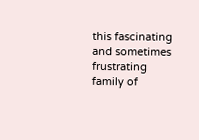this fascinating and sometimes frustrating family of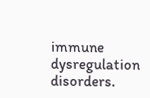immune dysregulation disorders.